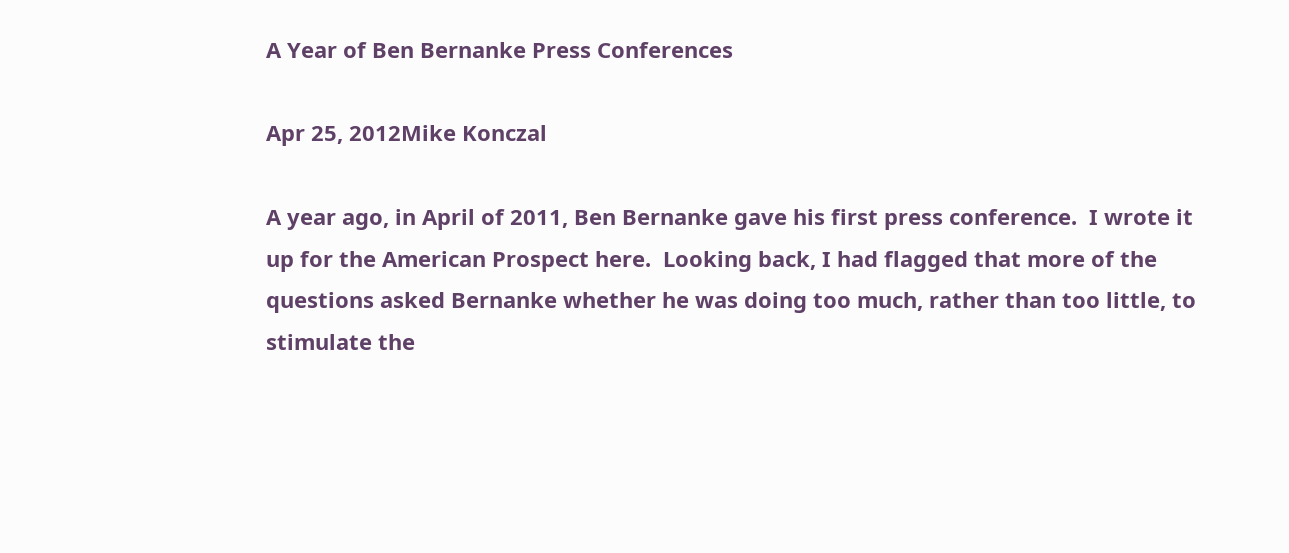A Year of Ben Bernanke Press Conferences

Apr 25, 2012Mike Konczal

A year ago, in April of 2011, Ben Bernanke gave his first press conference.  I wrote it up for the American Prospect here.  Looking back, I had flagged that more of the questions asked Bernanke whether he was doing too much, rather than too little, to stimulate the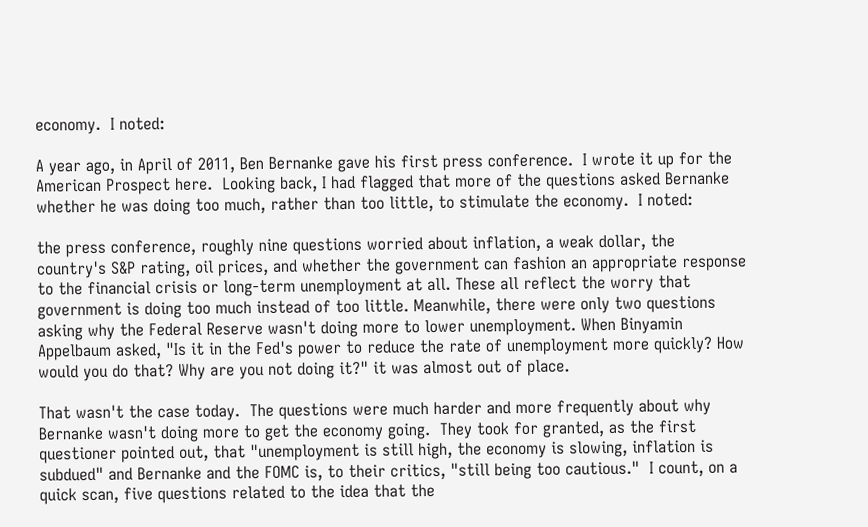economy.  I noted:

A year ago, in April of 2011, Ben Bernanke gave his first press conference.  I wrote it up for the American Prospect here.  Looking back, I had flagged that more of the questions asked Bernanke whether he was doing too much, rather than too little, to stimulate the economy.  I noted:

the press conference, roughly nine questions worried about inflation, a weak dollar, the country's S&P rating, oil prices, and whether the government can fashion an appropriate response to the financial crisis or long-term unemployment at all. These all reflect the worry that government is doing too much instead of too little. Meanwhile, there were only two questions asking why the Federal Reserve wasn't doing more to lower unemployment. When Binyamin Appelbaum asked, "Is it in the Fed's power to reduce the rate of unemployment more quickly? How would you do that? Why are you not doing it?" it was almost out of place.

That wasn't the case today.  The questions were much harder and more frequently about why Bernanke wasn't doing more to get the economy going.  They took for granted, as the first questioner pointed out, that "unemployment is still high, the economy is slowing, inflation is subdued" and Bernanke and the FOMC is, to their critics, "still being too cautious."  I count, on a quick scan, five questions related to the idea that the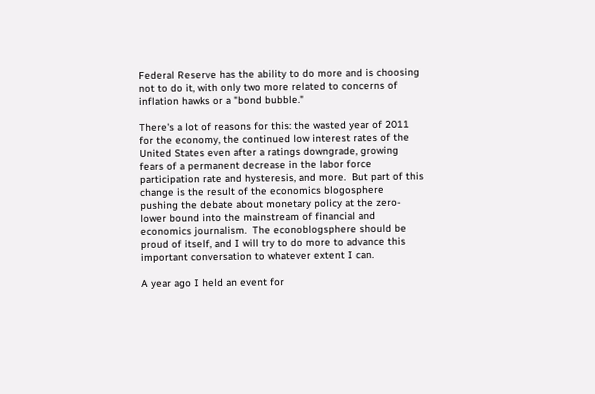Federal Reserve has the ability to do more and is choosing not to do it, with only two more related to concerns of inflation hawks or a "bond bubble."

There's a lot of reasons for this: the wasted year of 2011 for the economy, the continued low interest rates of the United States even after a ratings downgrade, growing fears of a permanent decrease in the labor force participation rate and hysteresis, and more.  But part of this change is the result of the economics blogosphere pushing the debate about monetary policy at the zero-lower bound into the mainstream of financial and economics journalism.  The econoblogsphere should be proud of itself, and I will try to do more to advance this important conversation to whatever extent I can.

A year ago I held an event for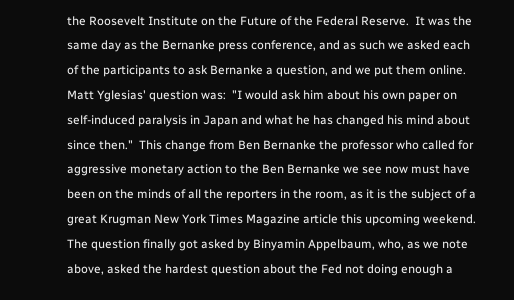the Roosevelt Institute on the Future of the Federal Reserve.  It was the same day as the Bernanke press conference, and as such we asked each of the participants to ask Bernanke a question, and we put them online.  Matt Yglesias' question was:  "I would ask him about his own paper on self-induced paralysis in Japan and what he has changed his mind about since then."  This change from Ben Bernanke the professor who called for aggressive monetary action to the Ben Bernanke we see now must have been on the minds of all the reporters in the room, as it is the subject of a great Krugman New York Times Magazine article this upcoming weekend.  The question finally got asked by Binyamin Appelbaum, who, as we note above, asked the hardest question about the Fed not doing enough a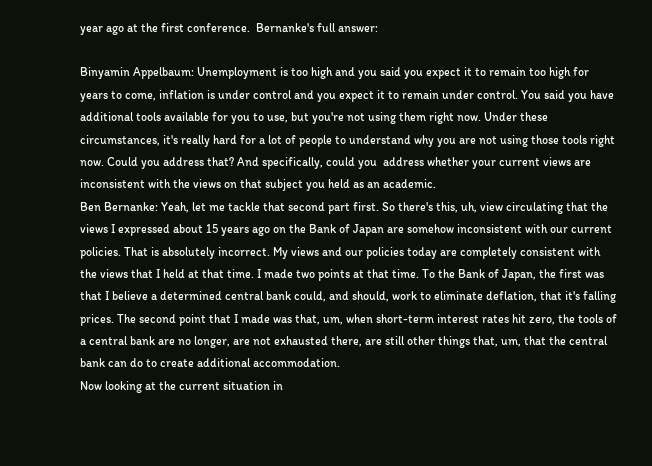year ago at the first conference.  Bernanke's full answer:

Binyamin Appelbaum: Unemployment is too high and you said you expect it to remain too high for years to come, inflation is under control and you expect it to remain under control. You said you have additional tools available for you to use, but you're not using them right now. Under these circumstances, it's really hard for a lot of people to understand why you are not using those tools right now. Could you address that? And specifically, could you  address whether your current views are inconsistent with the views on that subject you held as an academic.
Ben Bernanke: Yeah, let me tackle that second part first. So there's this, uh, view circulating that the views I expressed about 15 years ago on the Bank of Japan are somehow inconsistent with our current policies. That is absolutely incorrect. My views and our policies today are completely consistent with the views that I held at that time. I made two points at that time. To the Bank of Japan, the first was that I believe a determined central bank could, and should, work to eliminate deflation, that it's falling prices. The second point that I made was that, um, when short-term interest rates hit zero, the tools of a central bank are no longer, are not exhausted there, are still other things that, um, that the central bank can do to create additional accommodation.
Now looking at the current situation in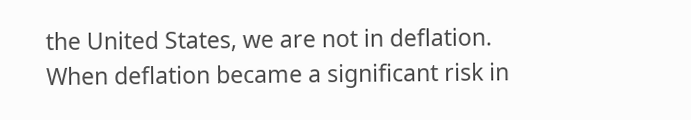the United States, we are not in deflation. When deflation became a significant risk in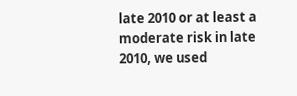late 2010 or at least a moderate risk in late 2010, we used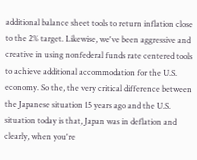additional balance sheet tools to return inflation close to the 2% target. Likewise, we've been aggressive and creative in using nonfederal funds rate centered tools to achieve additional accommodation for the U.S. economy. So the, the very critical difference between the Japanese situation 15 years ago and the U.S. situation today is that, Japan was in deflation and clearly, when you're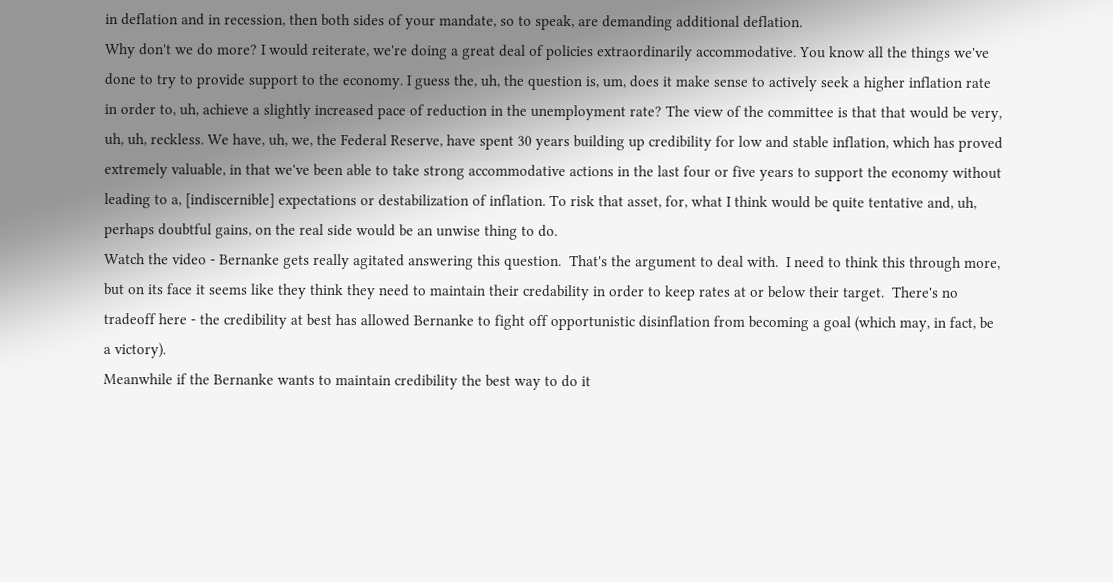in deflation and in recession, then both sides of your mandate, so to speak, are demanding additional deflation.
Why don't we do more? I would reiterate, we're doing a great deal of policies extraordinarily accommodative. You know all the things we've done to try to provide support to the economy. I guess the, uh, the question is, um, does it make sense to actively seek a higher inflation rate in order to, uh, achieve a slightly increased pace of reduction in the unemployment rate? The view of the committee is that that would be very, uh, uh, reckless. We have, uh, we, the Federal Reserve, have spent 30 years building up credibility for low and stable inflation, which has proved extremely valuable, in that we've been able to take strong accommodative actions in the last four or five years to support the economy without leading to a, [indiscernible] expectations or destabilization of inflation. To risk that asset, for, what I think would be quite tentative and, uh, perhaps doubtful gains, on the real side would be an unwise thing to do.
Watch the video - Bernanke gets really agitated answering this question.  That's the argument to deal with.  I need to think this through more, but on its face it seems like they think they need to maintain their credability in order to keep rates at or below their target.  There's no tradeoff here - the credibility at best has allowed Bernanke to fight off opportunistic disinflation from becoming a goal (which may, in fact, be a victory).
Meanwhile if the Bernanke wants to maintain credibility the best way to do it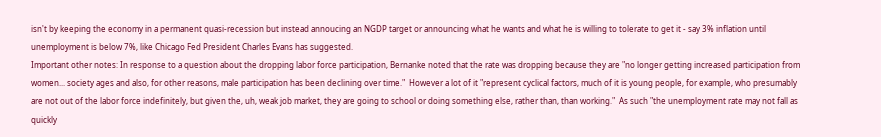isn't by keeping the economy in a permanent quasi-recession but instead annoucing an NGDP target or announcing what he wants and what he is willing to tolerate to get it - say 3% inflation until unemployment is below 7%, like Chicago Fed President Charles Evans has suggested.
Important other notes: In response to a question about the dropping labor force participation, Bernanke noted that the rate was dropping because they are "no longer getting increased participation from women... society ages and also, for other reasons, male participation has been declining over time."  However a lot of it "represent cyclical factors, much of it is young people, for example, who presumably are not out of the labor force indefinitely, but given the, uh, weak job market, they are going to school or doing something else, rather than, than working."  As such "the unemployment rate may not fall as quickly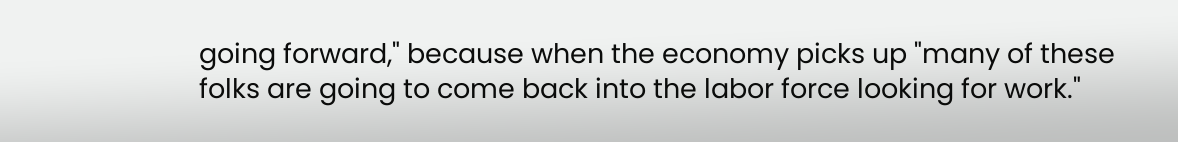going forward," because when the economy picks up "many of these folks are going to come back into the labor force looking for work."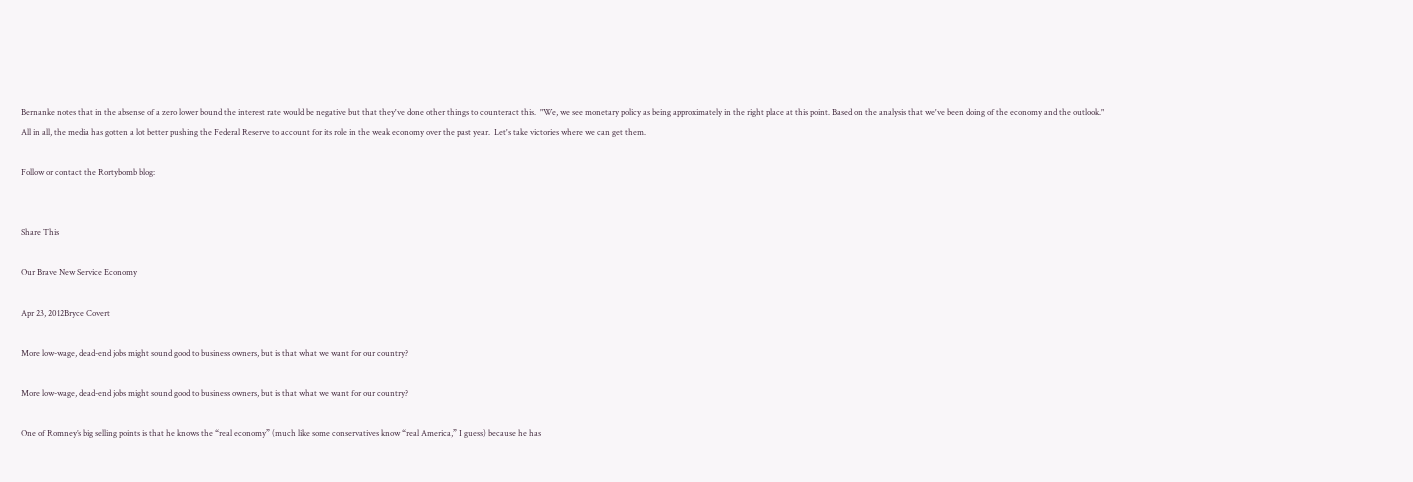Bernanke notes that in the absense of a zero lower bound the interest rate would be negative but that they've done other things to counteract this.  "We, we see monetary policy as being approximately in the right place at this point. Based on the analysis that we've been doing of the economy and the outlook."
All in all, the media has gotten a lot better pushing the Federal Reserve to account for its role in the weak economy over the past year.  Let's take victories where we can get them.

Follow or contact the Rortybomb blog:


Share This

Our Brave New Service Economy

Apr 23, 2012Bryce Covert

More low-wage, dead-end jobs might sound good to business owners, but is that what we want for our country?

More low-wage, dead-end jobs might sound good to business owners, but is that what we want for our country?

One of Romney’s big selling points is that he knows the “real economy” (much like some conservatives know “real America,” I guess) because he has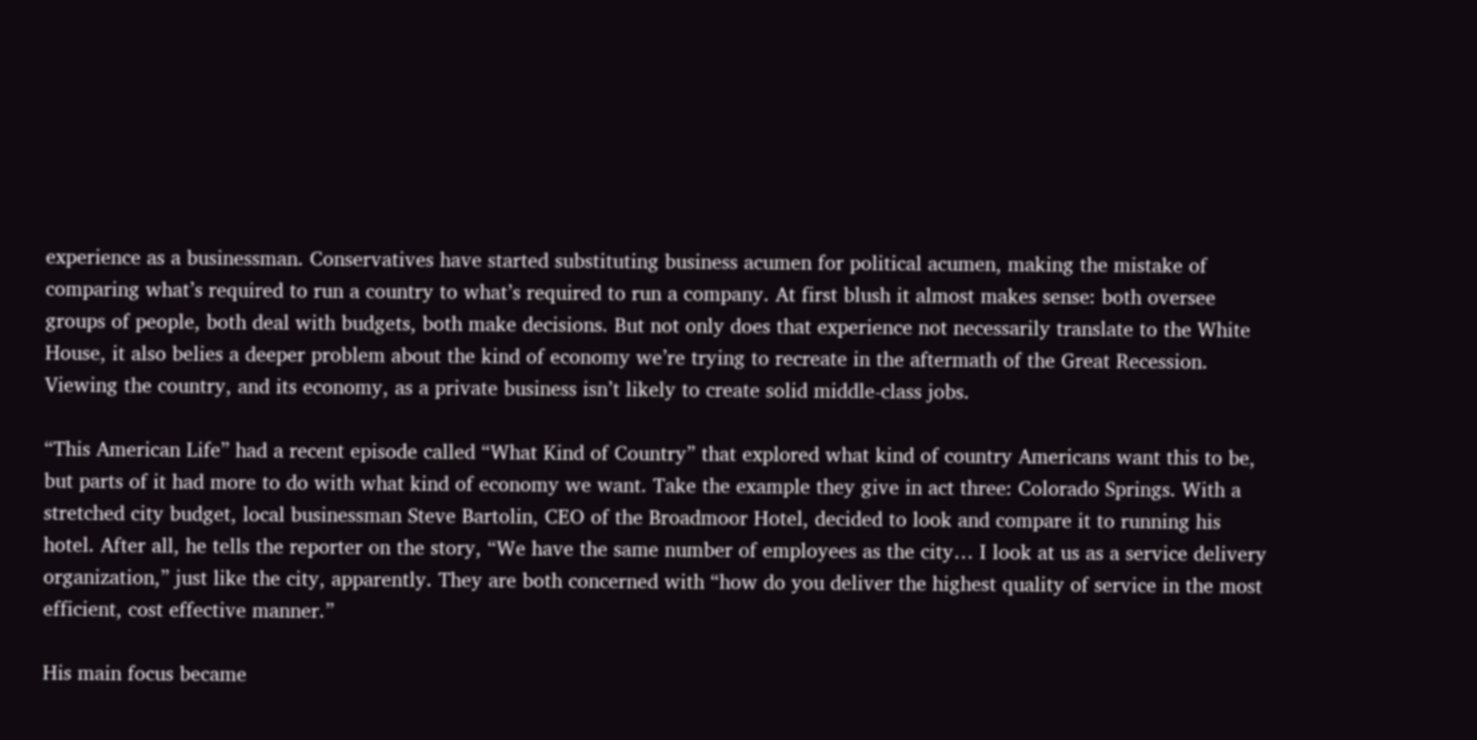experience as a businessman. Conservatives have started substituting business acumen for political acumen, making the mistake of comparing what’s required to run a country to what’s required to run a company. At first blush it almost makes sense: both oversee groups of people, both deal with budgets, both make decisions. But not only does that experience not necessarily translate to the White House, it also belies a deeper problem about the kind of economy we’re trying to recreate in the aftermath of the Great Recession. Viewing the country, and its economy, as a private business isn’t likely to create solid middle-class jobs.

“This American Life” had a recent episode called “What Kind of Country” that explored what kind of country Americans want this to be, but parts of it had more to do with what kind of economy we want. Take the example they give in act three: Colorado Springs. With a stretched city budget, local businessman Steve Bartolin, CEO of the Broadmoor Hotel, decided to look and compare it to running his hotel. After all, he tells the reporter on the story, “We have the same number of employees as the city… I look at us as a service delivery organization,” just like the city, apparently. They are both concerned with “how do you deliver the highest quality of service in the most efficient, cost effective manner.”

His main focus became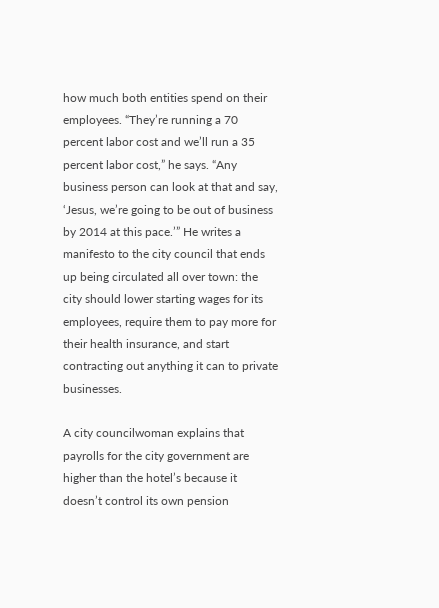how much both entities spend on their employees. “They’re running a 70 percent labor cost and we’ll run a 35 percent labor cost,” he says. “Any business person can look at that and say, ‘Jesus, we’re going to be out of business by 2014 at this pace.’” He writes a manifesto to the city council that ends up being circulated all over town: the city should lower starting wages for its employees, require them to pay more for their health insurance, and start contracting out anything it can to private businesses.

A city councilwoman explains that payrolls for the city government are higher than the hotel’s because it doesn’t control its own pension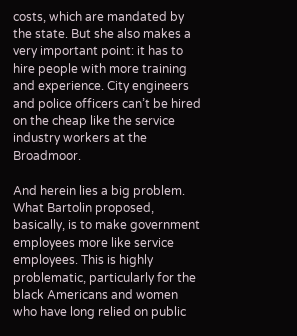costs, which are mandated by the state. But she also makes a very important point: it has to hire people with more training and experience. City engineers and police officers can’t be hired on the cheap like the service industry workers at the Broadmoor.

And herein lies a big problem. What Bartolin proposed, basically, is to make government employees more like service employees. This is highly problematic, particularly for the black Americans and women who have long relied on public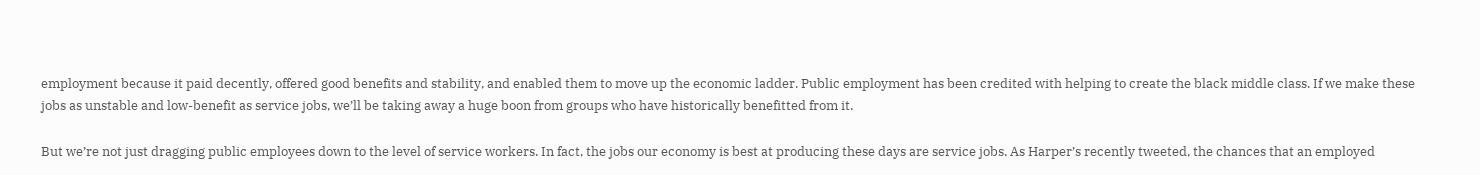employment because it paid decently, offered good benefits and stability, and enabled them to move up the economic ladder. Public employment has been credited with helping to create the black middle class. If we make these jobs as unstable and low-benefit as service jobs, we’ll be taking away a huge boon from groups who have historically benefitted from it.

But we’re not just dragging public employees down to the level of service workers. In fact, the jobs our economy is best at producing these days are service jobs. As Harper’s recently tweeted, the chances that an employed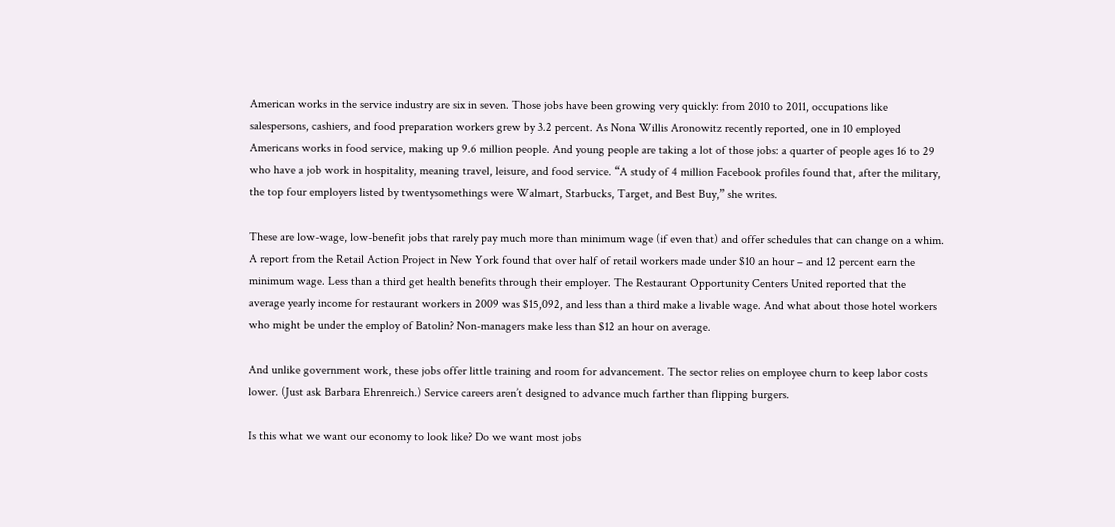American works in the service industry are six in seven. Those jobs have been growing very quickly: from 2010 to 2011, occupations like salespersons, cashiers, and food preparation workers grew by 3.2 percent. As Nona Willis Aronowitz recently reported, one in 10 employed Americans works in food service, making up 9.6 million people. And young people are taking a lot of those jobs: a quarter of people ages 16 to 29 who have a job work in hospitality, meaning travel, leisure, and food service. “A study of 4 million Facebook profiles found that, after the military, the top four employers listed by twentysomethings were Walmart, Starbucks, Target, and Best Buy,” she writes.

These are low-wage, low-benefit jobs that rarely pay much more than minimum wage (if even that) and offer schedules that can change on a whim. A report from the Retail Action Project in New York found that over half of retail workers made under $10 an hour – and 12 percent earn the minimum wage. Less than a third get health benefits through their employer. The Restaurant Opportunity Centers United reported that the average yearly income for restaurant workers in 2009 was $15,092, and less than a third make a livable wage. And what about those hotel workers who might be under the employ of Batolin? Non-managers make less than $12 an hour on average.

And unlike government work, these jobs offer little training and room for advancement. The sector relies on employee churn to keep labor costs lower. (Just ask Barbara Ehrenreich.) Service careers aren’t designed to advance much farther than flipping burgers.

Is this what we want our economy to look like? Do we want most jobs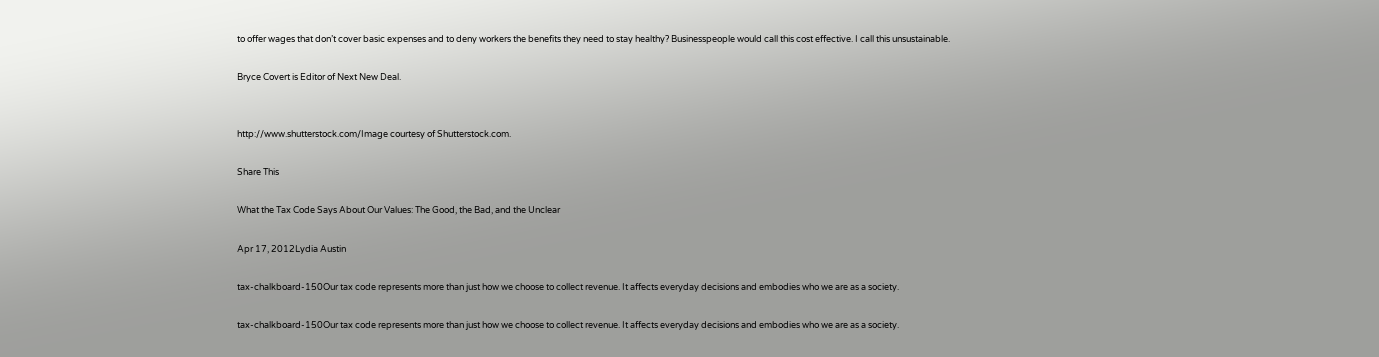to offer wages that don’t cover basic expenses and to deny workers the benefits they need to stay healthy? Businesspeople would call this cost effective. I call this unsustainable.

Bryce Covert is Editor of Next New Deal.


http://www.shutterstock.com/Image courtesy of Shutterstock.com.

Share This

What the Tax Code Says About Our Values: The Good, the Bad, and the Unclear

Apr 17, 2012Lydia Austin

tax-chalkboard-150Our tax code represents more than just how we choose to collect revenue. It affects everyday decisions and embodies who we are as a society.

tax-chalkboard-150Our tax code represents more than just how we choose to collect revenue. It affects everyday decisions and embodies who we are as a society.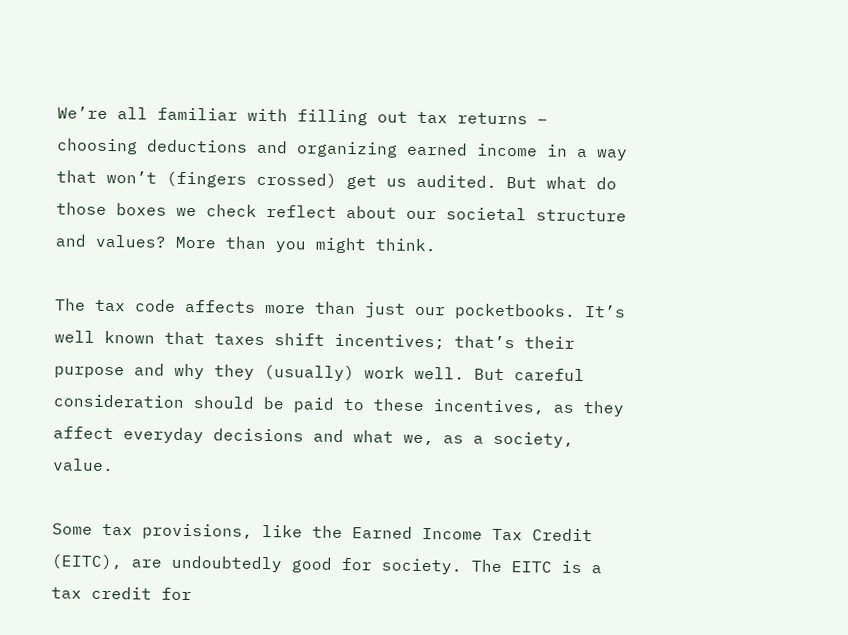We’re all familiar with filling out tax returns – choosing deductions and organizing earned income in a way that won’t (fingers crossed) get us audited. But what do those boxes we check reflect about our societal structure and values? More than you might think.

The tax code affects more than just our pocketbooks. It’s well known that taxes shift incentives; that’s their purpose and why they (usually) work well. But careful consideration should be paid to these incentives, as they affect everyday decisions and what we, as a society, value.

Some tax provisions, like the Earned Income Tax Credit (EITC), are undoubtedly good for society. The EITC is a tax credit for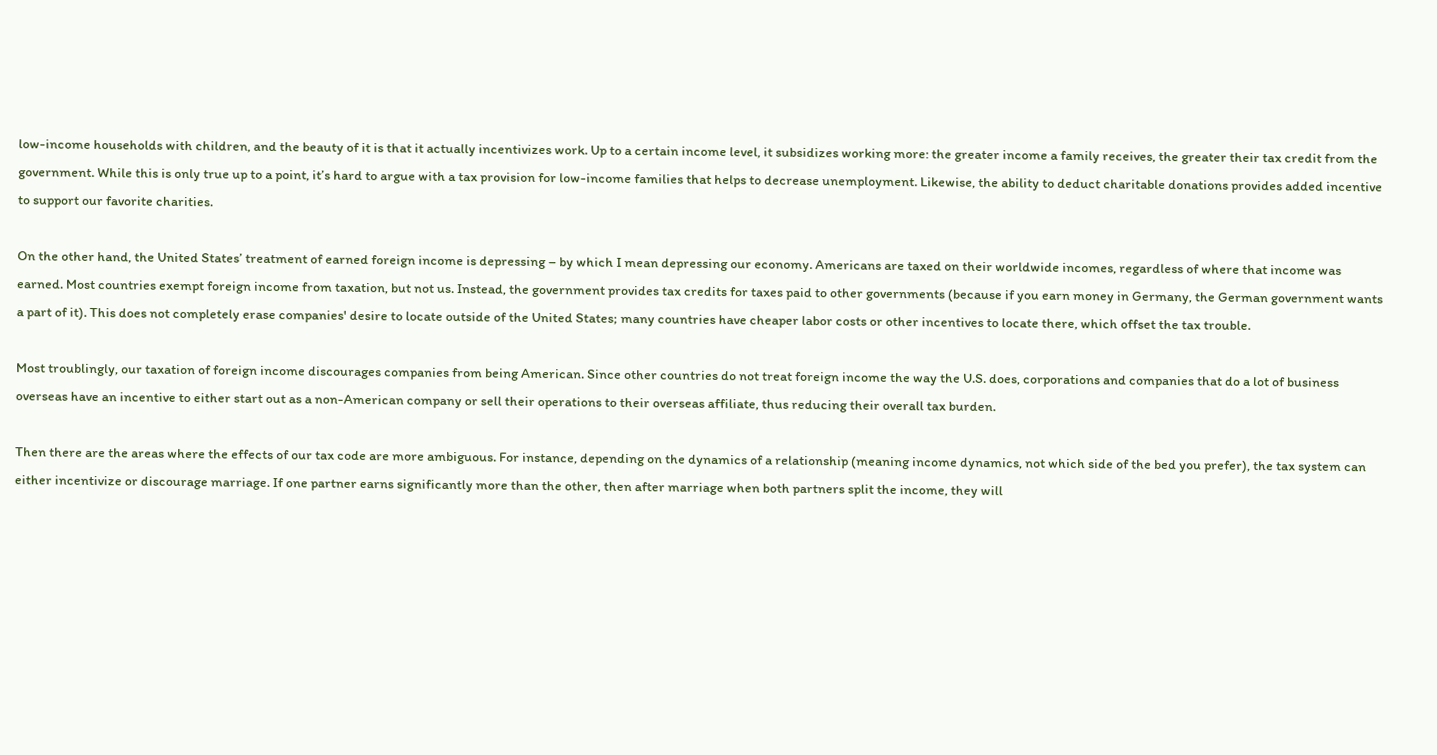low-income households with children, and the beauty of it is that it actually incentivizes work. Up to a certain income level, it subsidizes working more: the greater income a family receives, the greater their tax credit from the government. While this is only true up to a point, it’s hard to argue with a tax provision for low-income families that helps to decrease unemployment. Likewise, the ability to deduct charitable donations provides added incentive to support our favorite charities.

On the other hand, the United States’ treatment of earned foreign income is depressing – by which I mean depressing our economy. Americans are taxed on their worldwide incomes, regardless of where that income was earned. Most countries exempt foreign income from taxation, but not us. Instead, the government provides tax credits for taxes paid to other governments (because if you earn money in Germany, the German government wants a part of it). This does not completely erase companies' desire to locate outside of the United States; many countries have cheaper labor costs or other incentives to locate there, which offset the tax trouble.

Most troublingly, our taxation of foreign income discourages companies from being American. Since other countries do not treat foreign income the way the U.S. does, corporations and companies that do a lot of business overseas have an incentive to either start out as a non-American company or sell their operations to their overseas affiliate, thus reducing their overall tax burden.

Then there are the areas where the effects of our tax code are more ambiguous. For instance, depending on the dynamics of a relationship (meaning income dynamics, not which side of the bed you prefer), the tax system can either incentivize or discourage marriage. If one partner earns significantly more than the other, then after marriage when both partners split the income, they will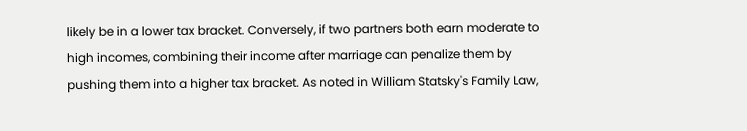likely be in a lower tax bracket. Conversely, if two partners both earn moderate to high incomes, combining their income after marriage can penalize them by pushing them into a higher tax bracket. As noted in William Statsky's Family Law,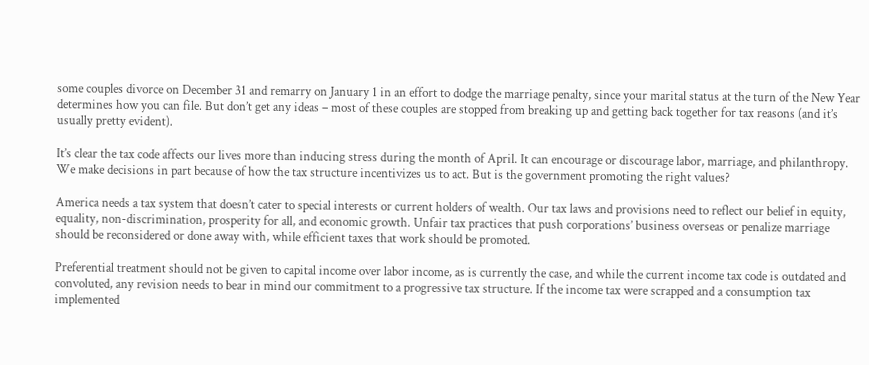some couples divorce on December 31 and remarry on January 1 in an effort to dodge the marriage penalty, since your marital status at the turn of the New Year determines how you can file. But don’t get any ideas – most of these couples are stopped from breaking up and getting back together for tax reasons (and it’s usually pretty evident).

It’s clear the tax code affects our lives more than inducing stress during the month of April. It can encourage or discourage labor, marriage, and philanthropy. We make decisions in part because of how the tax structure incentivizes us to act. But is the government promoting the right values?

America needs a tax system that doesn’t cater to special interests or current holders of wealth. Our tax laws and provisions need to reflect our belief in equity, equality, non-discrimination, prosperity for all, and economic growth. Unfair tax practices that push corporations’ business overseas or penalize marriage should be reconsidered or done away with, while efficient taxes that work should be promoted.

Preferential treatment should not be given to capital income over labor income, as is currently the case, and while the current income tax code is outdated and convoluted, any revision needs to bear in mind our commitment to a progressive tax structure. If the income tax were scrapped and a consumption tax implemented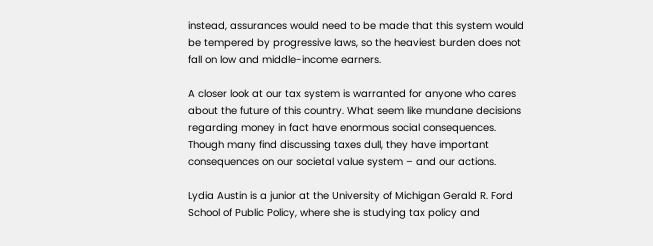instead, assurances would need to be made that this system would be tempered by progressive laws, so the heaviest burden does not fall on low and middle-income earners.

A closer look at our tax system is warranted for anyone who cares about the future of this country. What seem like mundane decisions regarding money in fact have enormous social consequences. Though many find discussing taxes dull, they have important consequences on our societal value system – and our actions.

Lydia Austin is a junior at the University of Michigan Gerald R. Ford School of Public Policy, where she is studying tax policy and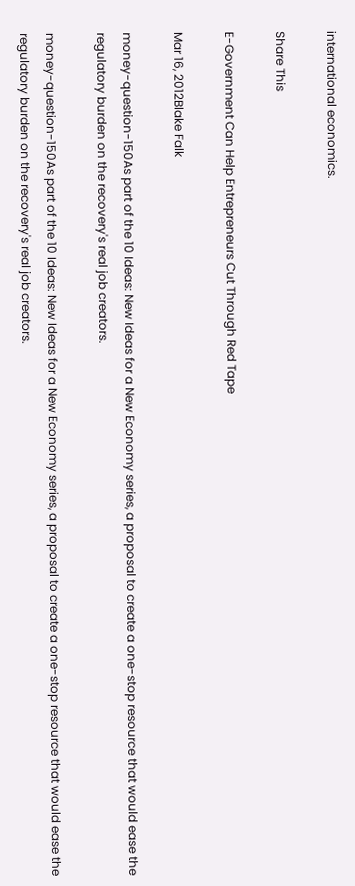international economics.

Share This

E-Government Can Help Entrepreneurs Cut Through Red Tape

Mar 16, 2012Blake Falk

money-question-150As part of the 10 Ideas: New Ideas for a New Economy series, a proposal to create a one-stop resource that would ease the regulatory burden on the recovery's real job creators.

money-question-150As part of the 10 Ideas: New Ideas for a New Economy series, a proposal to create a one-stop resource that would ease the regulatory burden on the recovery's real job creators.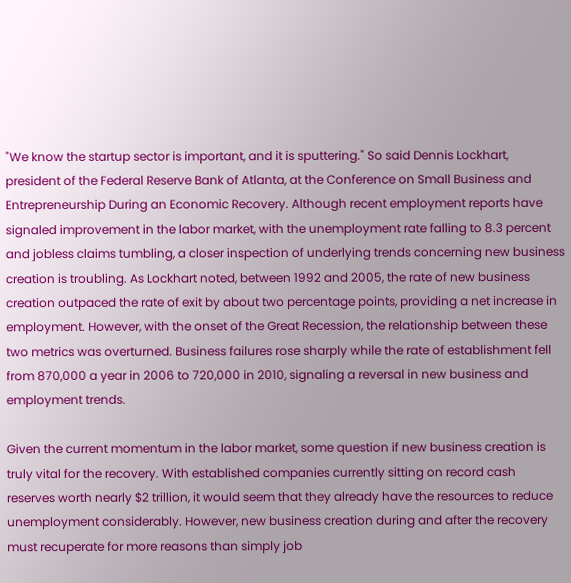"We know the startup sector is important, and it is sputtering." So said Dennis Lockhart, president of the Federal Reserve Bank of Atlanta, at the Conference on Small Business and Entrepreneurship During an Economic Recovery. Although recent employment reports have signaled improvement in the labor market, with the unemployment rate falling to 8.3 percent and jobless claims tumbling, a closer inspection of underlying trends concerning new business creation is troubling. As Lockhart noted, between 1992 and 2005, the rate of new business creation outpaced the rate of exit by about two percentage points, providing a net increase in employment. However, with the onset of the Great Recession, the relationship between these two metrics was overturned. Business failures rose sharply while the rate of establishment fell from 870,000 a year in 2006 to 720,000 in 2010, signaling a reversal in new business and employment trends.

Given the current momentum in the labor market, some question if new business creation is truly vital for the recovery. With established companies currently sitting on record cash reserves worth nearly $2 trillion, it would seem that they already have the resources to reduce unemployment considerably. However, new business creation during and after the recovery must recuperate for more reasons than simply job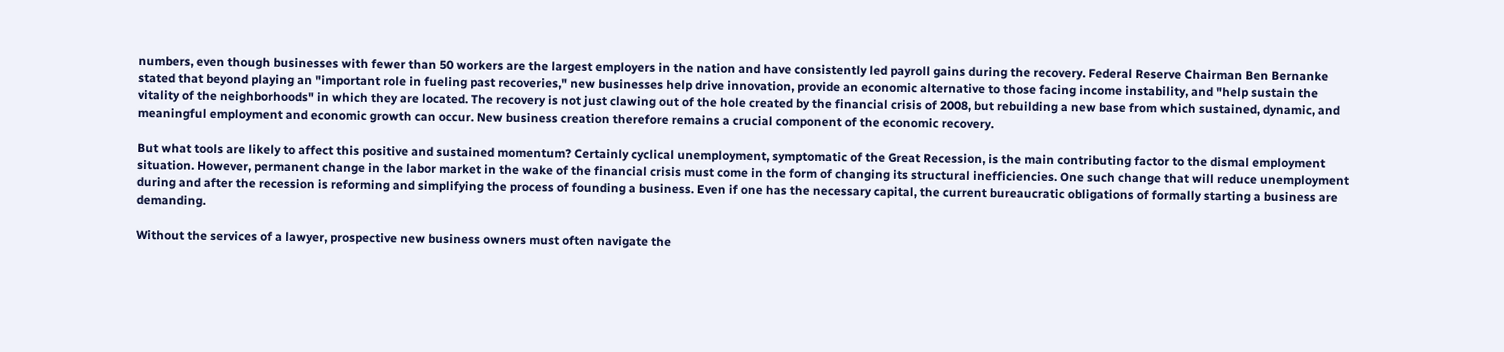numbers, even though businesses with fewer than 50 workers are the largest employers in the nation and have consistently led payroll gains during the recovery. Federal Reserve Chairman Ben Bernanke stated that beyond playing an "important role in fueling past recoveries," new businesses help drive innovation, provide an economic alternative to those facing income instability, and "help sustain the vitality of the neighborhoods" in which they are located. The recovery is not just clawing out of the hole created by the financial crisis of 2008, but rebuilding a new base from which sustained, dynamic, and meaningful employment and economic growth can occur. New business creation therefore remains a crucial component of the economic recovery.

But what tools are likely to affect this positive and sustained momentum? Certainly cyclical unemployment, symptomatic of the Great Recession, is the main contributing factor to the dismal employment situation. However, permanent change in the labor market in the wake of the financial crisis must come in the form of changing its structural inefficiencies. One such change that will reduce unemployment during and after the recession is reforming and simplifying the process of founding a business. Even if one has the necessary capital, the current bureaucratic obligations of formally starting a business are demanding.

Without the services of a lawyer, prospective new business owners must often navigate the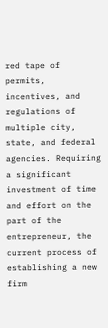red tape of permits, incentives, and regulations of multiple city, state, and federal agencies. Requiring a significant investment of time and effort on the part of the entrepreneur, the current process of establishing a new firm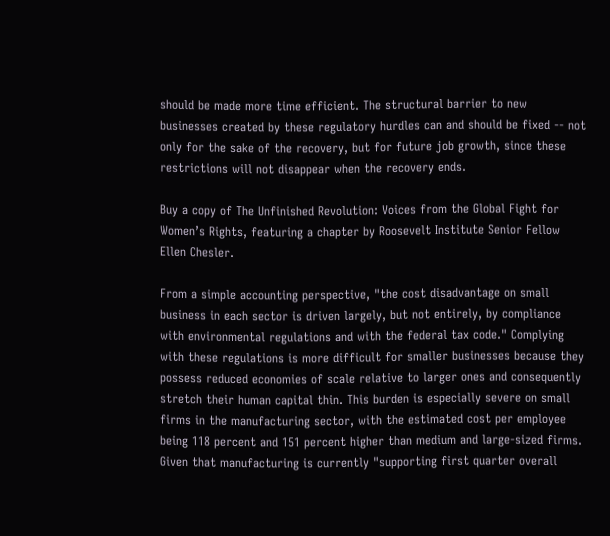should be made more time efficient. The structural barrier to new businesses created by these regulatory hurdles can and should be fixed -- not only for the sake of the recovery, but for future job growth, since these restrictions will not disappear when the recovery ends.

Buy a copy of The Unfinished Revolution: Voices from the Global Fight for Women’s Rights, featuring a chapter by Roosevelt Institute Senior Fellow Ellen Chesler.

From a simple accounting perspective, "the cost disadvantage on small business in each sector is driven largely, but not entirely, by compliance with environmental regulations and with the federal tax code." Complying with these regulations is more difficult for smaller businesses because they possess reduced economies of scale relative to larger ones and consequently stretch their human capital thin. This burden is especially severe on small firms in the manufacturing sector, with the estimated cost per employee being 118 percent and 151 percent higher than medium and large-sized firms. Given that manufacturing is currently "supporting first quarter overall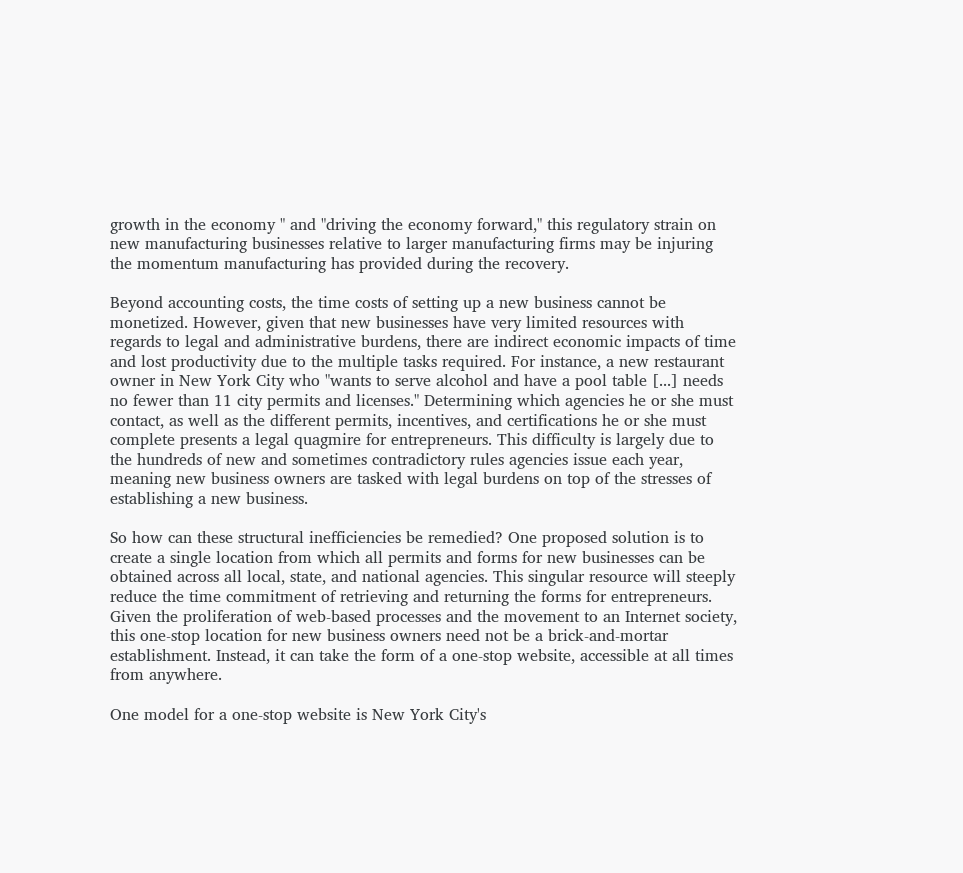growth in the economy " and "driving the economy forward," this regulatory strain on new manufacturing businesses relative to larger manufacturing firms may be injuring the momentum manufacturing has provided during the recovery.

Beyond accounting costs, the time costs of setting up a new business cannot be monetized. However, given that new businesses have very limited resources with regards to legal and administrative burdens, there are indirect economic impacts of time and lost productivity due to the multiple tasks required. For instance, a new restaurant owner in New York City who "wants to serve alcohol and have a pool table [...] needs no fewer than 11 city permits and licenses." Determining which agencies he or she must contact, as well as the different permits, incentives, and certifications he or she must complete presents a legal quagmire for entrepreneurs. This difficulty is largely due to the hundreds of new and sometimes contradictory rules agencies issue each year, meaning new business owners are tasked with legal burdens on top of the stresses of establishing a new business.

So how can these structural inefficiencies be remedied? One proposed solution is to create a single location from which all permits and forms for new businesses can be obtained across all local, state, and national agencies. This singular resource will steeply reduce the time commitment of retrieving and returning the forms for entrepreneurs. Given the proliferation of web-based processes and the movement to an Internet society, this one-stop location for new business owners need not be a brick-and-mortar establishment. Instead, it can take the form of a one-stop website, accessible at all times from anywhere.

One model for a one-stop website is New York City's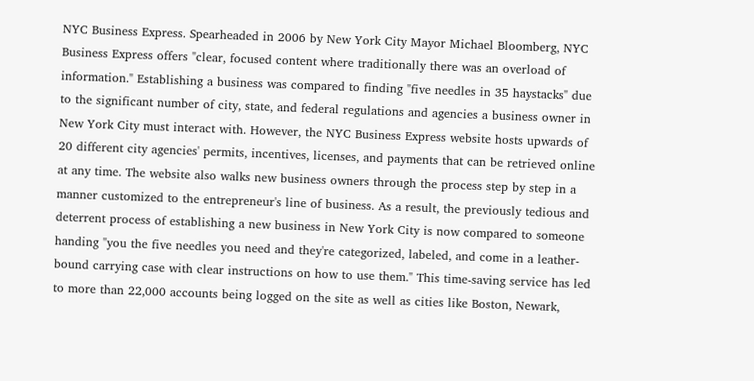NYC Business Express. Spearheaded in 2006 by New York City Mayor Michael Bloomberg, NYC Business Express offers "clear, focused content where traditionally there was an overload of information." Establishing a business was compared to finding "five needles in 35 haystacks" due to the significant number of city, state, and federal regulations and agencies a business owner in New York City must interact with. However, the NYC Business Express website hosts upwards of 20 different city agencies' permits, incentives, licenses, and payments that can be retrieved online at any time. The website also walks new business owners through the process step by step in a manner customized to the entrepreneur's line of business. As a result, the previously tedious and deterrent process of establishing a new business in New York City is now compared to someone handing "you the five needles you need and they're categorized, labeled, and come in a leather-bound carrying case with clear instructions on how to use them." This time-saving service has led to more than 22,000 accounts being logged on the site as well as cities like Boston, Newark,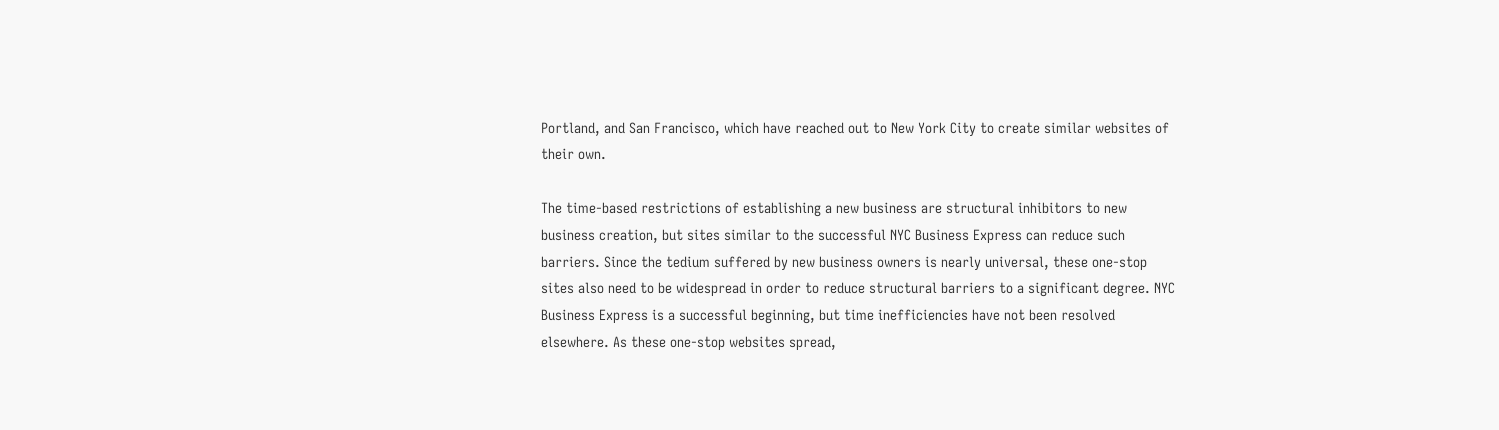Portland, and San Francisco, which have reached out to New York City to create similar websites of their own.

The time-based restrictions of establishing a new business are structural inhibitors to new business creation, but sites similar to the successful NYC Business Express can reduce such barriers. Since the tedium suffered by new business owners is nearly universal, these one-stop sites also need to be widespread in order to reduce structural barriers to a significant degree. NYC Business Express is a successful beginning, but time inefficiencies have not been resolved elsewhere. As these one-stop websites spread,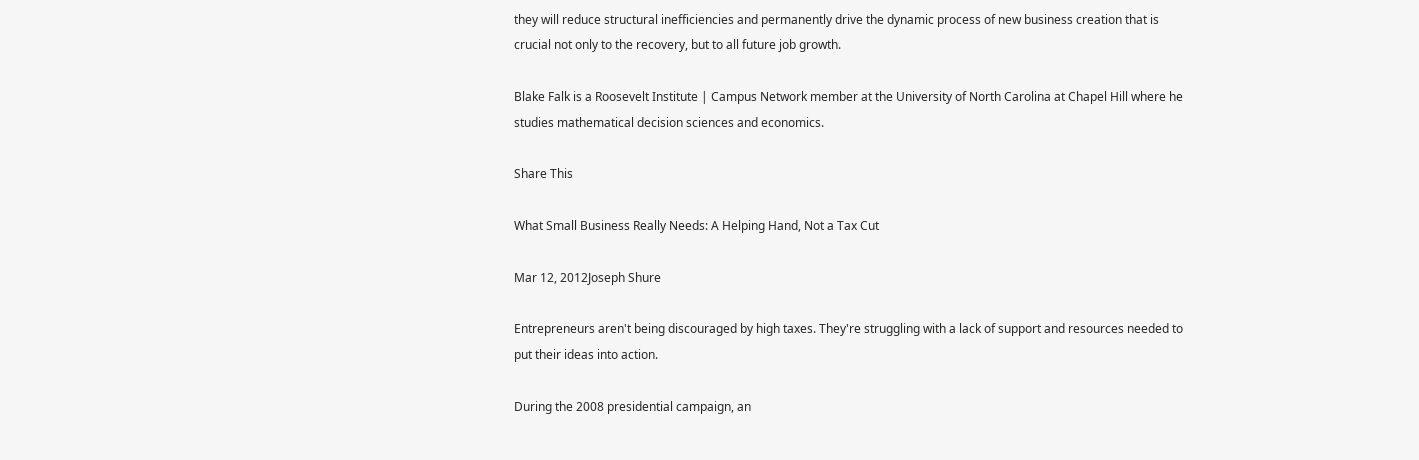they will reduce structural inefficiencies and permanently drive the dynamic process of new business creation that is crucial not only to the recovery, but to all future job growth.

Blake Falk is a Roosevelt Institute | Campus Network member at the University of North Carolina at Chapel Hill where he studies mathematical decision sciences and economics.

Share This

What Small Business Really Needs: A Helping Hand, Not a Tax Cut

Mar 12, 2012Joseph Shure

Entrepreneurs aren't being discouraged by high taxes. They're struggling with a lack of support and resources needed to put their ideas into action.

During the 2008 presidential campaign, an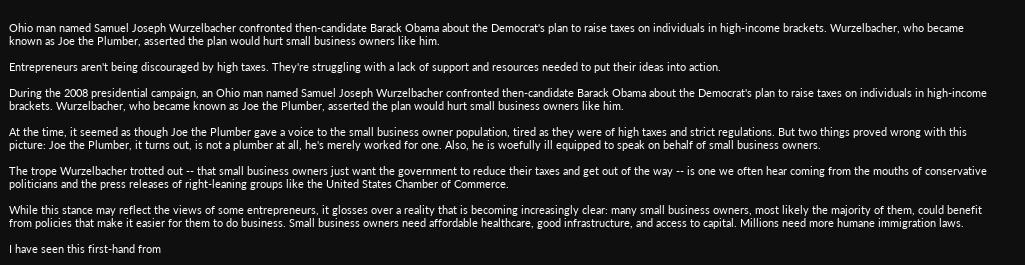Ohio man named Samuel Joseph Wurzelbacher confronted then-candidate Barack Obama about the Democrat's plan to raise taxes on individuals in high-income brackets. Wurzelbacher, who became known as Joe the Plumber, asserted the plan would hurt small business owners like him.

Entrepreneurs aren't being discouraged by high taxes. They're struggling with a lack of support and resources needed to put their ideas into action.

During the 2008 presidential campaign, an Ohio man named Samuel Joseph Wurzelbacher confronted then-candidate Barack Obama about the Democrat's plan to raise taxes on individuals in high-income brackets. Wurzelbacher, who became known as Joe the Plumber, asserted the plan would hurt small business owners like him.

At the time, it seemed as though Joe the Plumber gave a voice to the small business owner population, tired as they were of high taxes and strict regulations. But two things proved wrong with this picture: Joe the Plumber, it turns out, is not a plumber at all, he's merely worked for one. Also, he is woefully ill equipped to speak on behalf of small business owners.

The trope Wurzelbacher trotted out -- that small business owners just want the government to reduce their taxes and get out of the way -- is one we often hear coming from the mouths of conservative politicians and the press releases of right-leaning groups like the United States Chamber of Commerce.

While this stance may reflect the views of some entrepreneurs, it glosses over a reality that is becoming increasingly clear: many small business owners, most likely the majority of them, could benefit from policies that make it easier for them to do business. Small business owners need affordable healthcare, good infrastructure, and access to capital. Millions need more humane immigration laws.

I have seen this first-hand from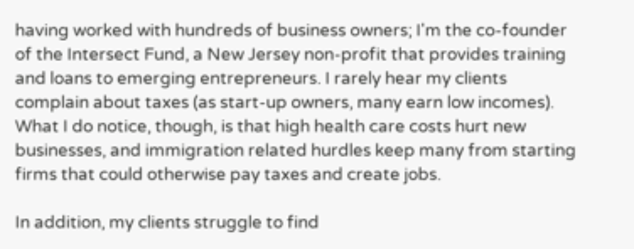having worked with hundreds of business owners; I'm the co-founder of the Intersect Fund, a New Jersey non-profit that provides training and loans to emerging entrepreneurs. I rarely hear my clients complain about taxes (as start-up owners, many earn low incomes). What I do notice, though, is that high health care costs hurt new businesses, and immigration related hurdles keep many from starting firms that could otherwise pay taxes and create jobs.

In addition, my clients struggle to find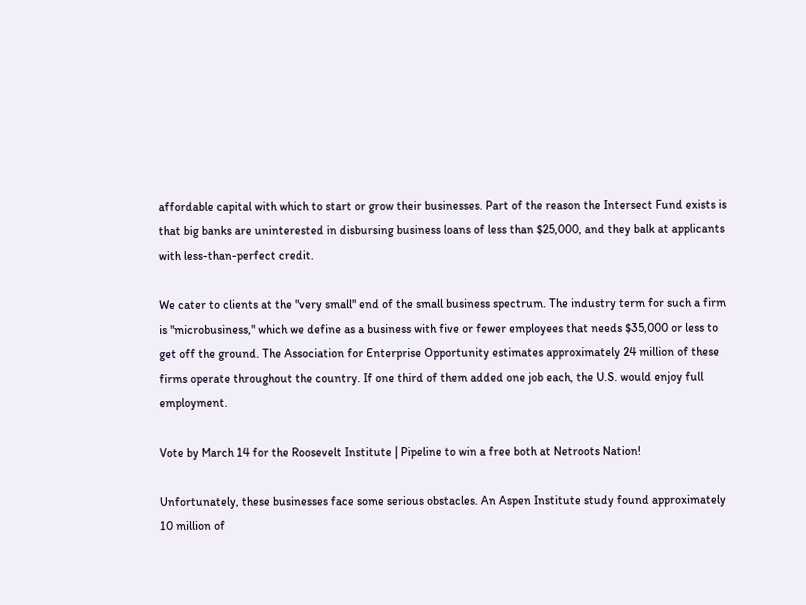affordable capital with which to start or grow their businesses. Part of the reason the Intersect Fund exists is that big banks are uninterested in disbursing business loans of less than $25,000, and they balk at applicants with less-than-perfect credit.

We cater to clients at the "very small" end of the small business spectrum. The industry term for such a firm is "microbusiness," which we define as a business with five or fewer employees that needs $35,000 or less to get off the ground. The Association for Enterprise Opportunity estimates approximately 24 million of these firms operate throughout the country. If one third of them added one job each, the U.S. would enjoy full employment.

Vote by March 14 for the Roosevelt Institute | Pipeline to win a free both at Netroots Nation!

Unfortunately, these businesses face some serious obstacles. An Aspen Institute study found approximately 10 million of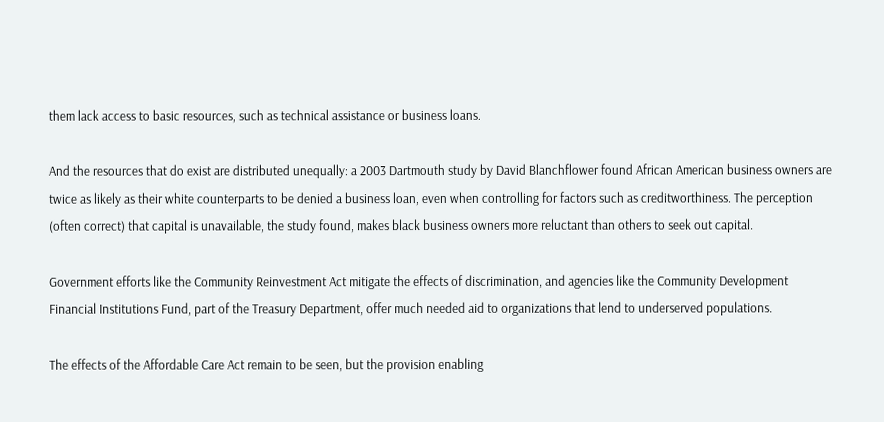them lack access to basic resources, such as technical assistance or business loans.

And the resources that do exist are distributed unequally: a 2003 Dartmouth study by David Blanchflower found African American business owners are twice as likely as their white counterparts to be denied a business loan, even when controlling for factors such as creditworthiness. The perception (often correct) that capital is unavailable, the study found, makes black business owners more reluctant than others to seek out capital.

Government efforts like the Community Reinvestment Act mitigate the effects of discrimination, and agencies like the Community Development Financial Institutions Fund, part of the Treasury Department, offer much needed aid to organizations that lend to underserved populations.

The effects of the Affordable Care Act remain to be seen, but the provision enabling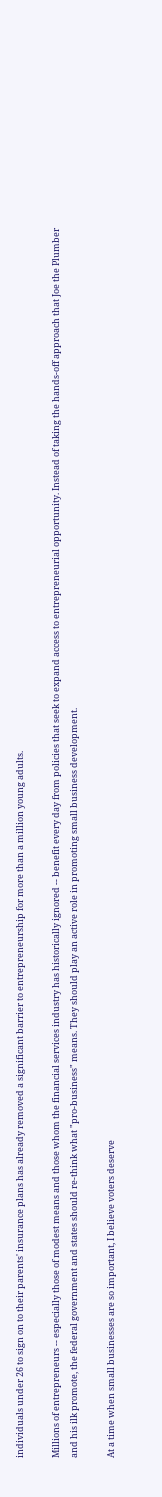individuals under 26 to sign on to their parents' insurance plans has already removed a significant barrier to entrepreneurship for more than a million young adults.

Millions of entrepreneurs -- especially those of modest means and those whom the financial services industry has historically ignored -- benefit every day from policies that seek to expand access to entrepreneurial opportunity. Instead of taking the hands-off approach that Joe the Plumber and his ilk promote, the federal government and states should re-think what "pro-business" means. They should play an active role in promoting small business development.

At a time when small businesses are so important, I believe voters deserve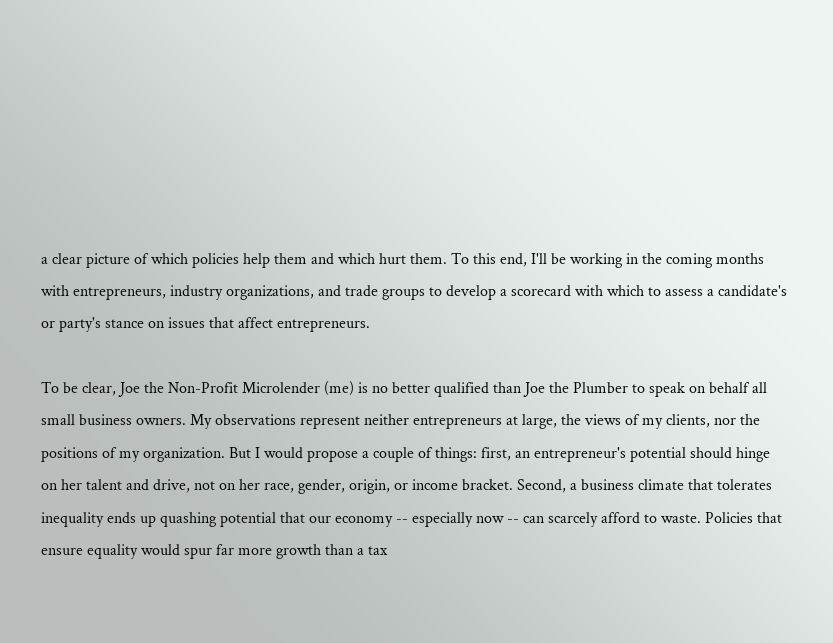a clear picture of which policies help them and which hurt them. To this end, I'll be working in the coming months with entrepreneurs, industry organizations, and trade groups to develop a scorecard with which to assess a candidate's or party's stance on issues that affect entrepreneurs.

To be clear, Joe the Non-Profit Microlender (me) is no better qualified than Joe the Plumber to speak on behalf all small business owners. My observations represent neither entrepreneurs at large, the views of my clients, nor the positions of my organization. But I would propose a couple of things: first, an entrepreneur's potential should hinge on her talent and drive, not on her race, gender, origin, or income bracket. Second, a business climate that tolerates inequality ends up quashing potential that our economy -- especially now -- can scarcely afford to waste. Policies that ensure equality would spur far more growth than a tax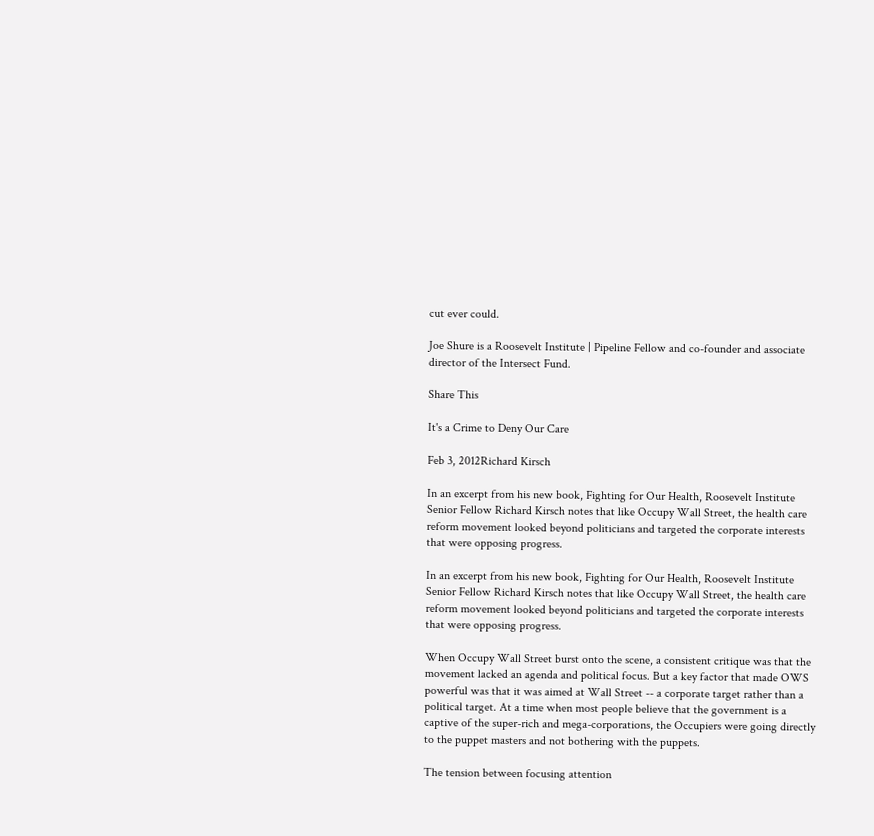cut ever could.

Joe Shure is a Roosevelt Institute | Pipeline Fellow and co-founder and associate director of the Intersect Fund.

Share This

It's a Crime to Deny Our Care

Feb 3, 2012Richard Kirsch

In an excerpt from his new book, Fighting for Our Health, Roosevelt Institute Senior Fellow Richard Kirsch notes that like Occupy Wall Street, the health care reform movement looked beyond politicians and targeted the corporate interests that were opposing progress.

In an excerpt from his new book, Fighting for Our Health, Roosevelt Institute Senior Fellow Richard Kirsch notes that like Occupy Wall Street, the health care reform movement looked beyond politicians and targeted the corporate interests that were opposing progress.

When Occupy Wall Street burst onto the scene, a consistent critique was that the movement lacked an agenda and political focus. But a key factor that made OWS powerful was that it was aimed at Wall Street -- a corporate target rather than a political target. At a time when most people believe that the government is a captive of the super-rich and mega-corporations, the Occupiers were going directly to the puppet masters and not bothering with the puppets.

The tension between focusing attention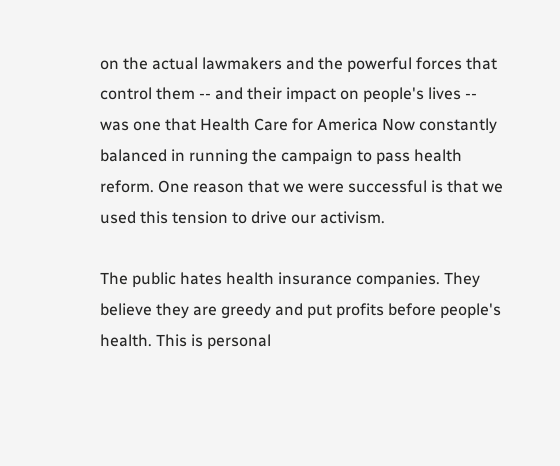on the actual lawmakers and the powerful forces that control them -- and their impact on people's lives -- was one that Health Care for America Now constantly balanced in running the campaign to pass health reform. One reason that we were successful is that we used this tension to drive our activism.

The public hates health insurance companies. They believe they are greedy and put profits before people's health. This is personal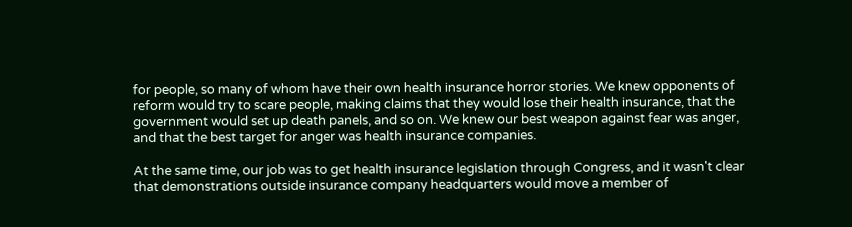for people, so many of whom have their own health insurance horror stories. We knew opponents of reform would try to scare people, making claims that they would lose their health insurance, that the government would set up death panels, and so on. We knew our best weapon against fear was anger, and that the best target for anger was health insurance companies.

At the same time, our job was to get health insurance legislation through Congress, and it wasn't clear that demonstrations outside insurance company headquarters would move a member of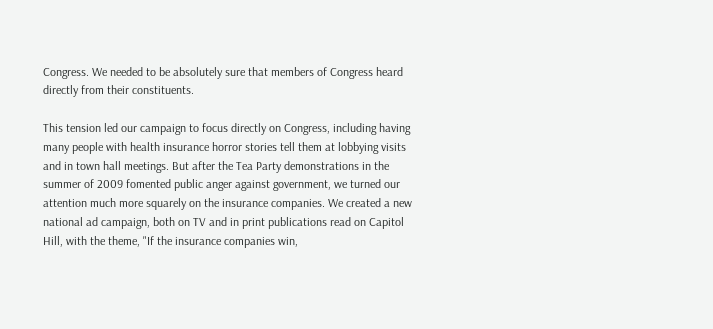Congress. We needed to be absolutely sure that members of Congress heard directly from their constituents.

This tension led our campaign to focus directly on Congress, including having many people with health insurance horror stories tell them at lobbying visits and in town hall meetings. But after the Tea Party demonstrations in the summer of 2009 fomented public anger against government, we turned our attention much more squarely on the insurance companies. We created a new national ad campaign, both on TV and in print publications read on Capitol Hill, with the theme, "If the insurance companies win,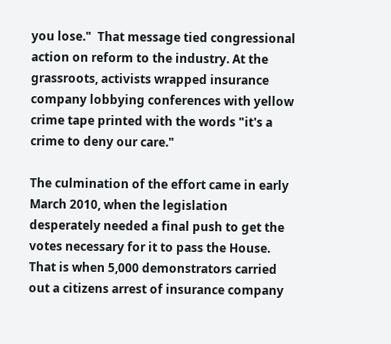you lose."  That message tied congressional action on reform to the industry. At the grassroots, activists wrapped insurance company lobbying conferences with yellow crime tape printed with the words "it's a crime to deny our care."

The culmination of the effort came in early March 2010, when the legislation desperately needed a final push to get the votes necessary for it to pass the House. That is when 5,000 demonstrators carried out a citizens arrest of insurance company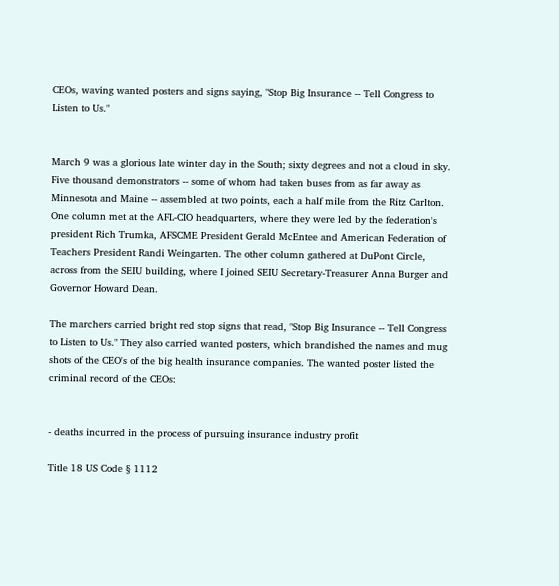CEOs, waving wanted posters and signs saying, "Stop Big Insurance -- Tell Congress to Listen to Us."


March 9 was a glorious late winter day in the South; sixty degrees and not a cloud in sky. Five thousand demonstrators -- some of whom had taken buses from as far away as Minnesota and Maine -- assembled at two points, each a half mile from the Ritz Carlton. One column met at the AFL-CIO headquarters, where they were led by the federation's president Rich Trumka, AFSCME President Gerald McEntee and American Federation of Teachers President Randi Weingarten. The other column gathered at DuPont Circle, across from the SEIU building, where I joined SEIU Secretary-Treasurer Anna Burger and Governor Howard Dean.

The marchers carried bright red stop signs that read, "Stop Big Insurance -- Tell Congress to Listen to Us." They also carried wanted posters, which brandished the names and mug shots of the CEO's of the big health insurance companies. The wanted poster listed the criminal record of the CEOs:


- deaths incurred in the process of pursuing insurance industry profit

Title 18 US Code § 1112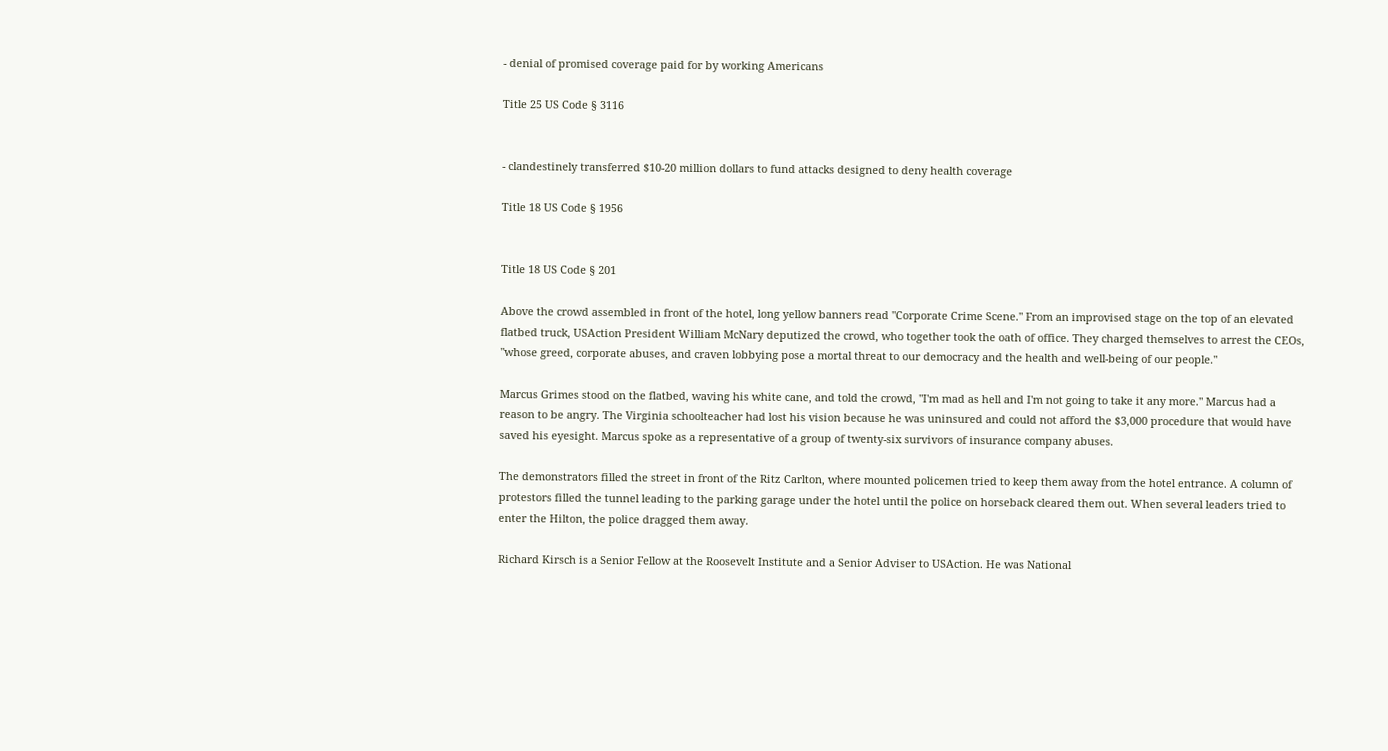- denial of promised coverage paid for by working Americans

Title 25 US Code § 3116


- clandestinely transferred $10-20 million dollars to fund attacks designed to deny health coverage

Title 18 US Code § 1956


Title 18 US Code § 201

Above the crowd assembled in front of the hotel, long yellow banners read "Corporate Crime Scene." From an improvised stage on the top of an elevated flatbed truck, USAction President William McNary deputized the crowd, who together took the oath of office. They charged themselves to arrest the CEOs, "whose greed, corporate abuses, and craven lobbying pose a mortal threat to our democracy and the health and well-being of our people."

Marcus Grimes stood on the flatbed, waving his white cane, and told the crowd, "I'm mad as hell and I'm not going to take it any more." Marcus had a reason to be angry. The Virginia schoolteacher had lost his vision because he was uninsured and could not afford the $3,000 procedure that would have saved his eyesight. Marcus spoke as a representative of a group of twenty-six survivors of insurance company abuses.

The demonstrators filled the street in front of the Ritz Carlton, where mounted policemen tried to keep them away from the hotel entrance. A column of protestors filled the tunnel leading to the parking garage under the hotel until the police on horseback cleared them out. When several leaders tried to enter the Hilton, the police dragged them away.

Richard Kirsch is a Senior Fellow at the Roosevelt Institute and a Senior Adviser to USAction. He was National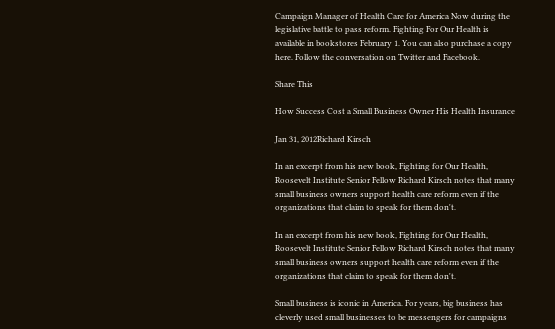Campaign Manager of Health Care for America Now during the legislative battle to pass reform. Fighting For Our Health is available in bookstores February 1. You can also purchase a copy here. Follow the conversation on Twitter and Facebook.

Share This

How Success Cost a Small Business Owner His Health Insurance

Jan 31, 2012Richard Kirsch

In an excerpt from his new book, Fighting for Our Health, Roosevelt Institute Senior Fellow Richard Kirsch notes that many small business owners support health care reform even if the organizations that claim to speak for them don't.

In an excerpt from his new book, Fighting for Our Health, Roosevelt Institute Senior Fellow Richard Kirsch notes that many small business owners support health care reform even if the organizations that claim to speak for them don't.

Small business is iconic in America. For years, big business has cleverly used small businesses to be messengers for campaigns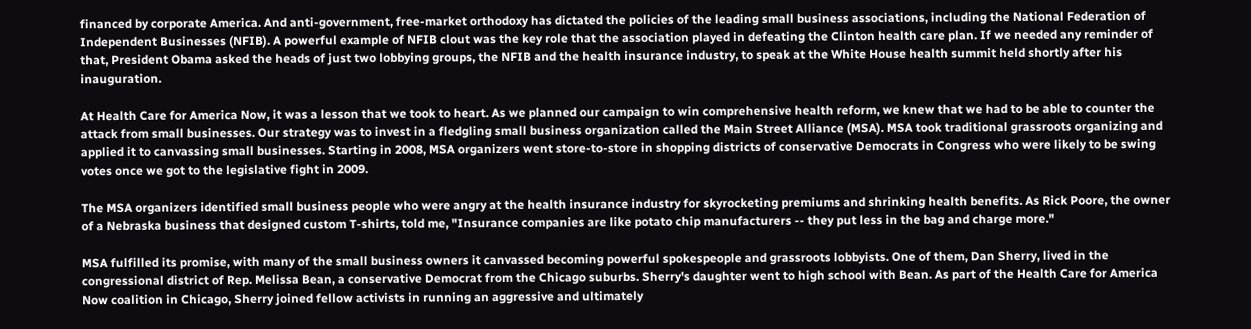financed by corporate America. And anti-government, free-market orthodoxy has dictated the policies of the leading small business associations, including the National Federation of Independent Businesses (NFIB). A powerful example of NFIB clout was the key role that the association played in defeating the Clinton health care plan. If we needed any reminder of that, President Obama asked the heads of just two lobbying groups, the NFIB and the health insurance industry, to speak at the White House health summit held shortly after his inauguration.

At Health Care for America Now, it was a lesson that we took to heart. As we planned our campaign to win comprehensive health reform, we knew that we had to be able to counter the attack from small businesses. Our strategy was to invest in a fledgling small business organization called the Main Street Alliance (MSA). MSA took traditional grassroots organizing and applied it to canvassing small businesses. Starting in 2008, MSA organizers went store-to-store in shopping districts of conservative Democrats in Congress who were likely to be swing votes once we got to the legislative fight in 2009.

The MSA organizers identified small business people who were angry at the health insurance industry for skyrocketing premiums and shrinking health benefits. As Rick Poore, the owner of a Nebraska business that designed custom T-shirts, told me, "Insurance companies are like potato chip manufacturers -- they put less in the bag and charge more."

MSA fulfilled its promise, with many of the small business owners it canvassed becoming powerful spokespeople and grassroots lobbyists. One of them, Dan Sherry, lived in the congressional district of Rep. Melissa Bean, a conservative Democrat from the Chicago suburbs. Sherry's daughter went to high school with Bean. As part of the Health Care for America Now coalition in Chicago, Sherry joined fellow activists in running an aggressive and ultimately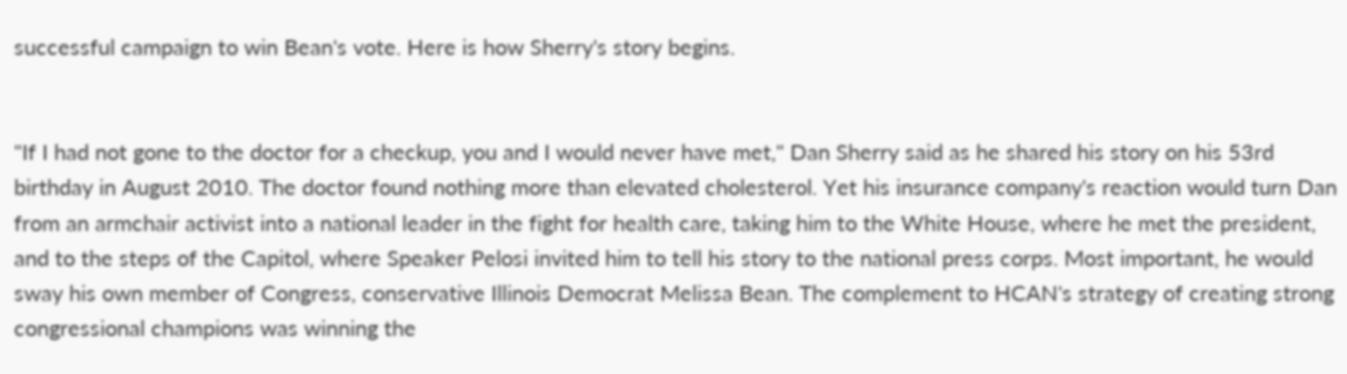successful campaign to win Bean's vote. Here is how Sherry's story begins.


"If I had not gone to the doctor for a checkup, you and I would never have met," Dan Sherry said as he shared his story on his 53rd birthday in August 2010. The doctor found nothing more than elevated cholesterol. Yet his insurance company's reaction would turn Dan from an armchair activist into a national leader in the fight for health care, taking him to the White House, where he met the president, and to the steps of the Capitol, where Speaker Pelosi invited him to tell his story to the national press corps. Most important, he would sway his own member of Congress, conservative Illinois Democrat Melissa Bean. The complement to HCAN's strategy of creating strong congressional champions was winning the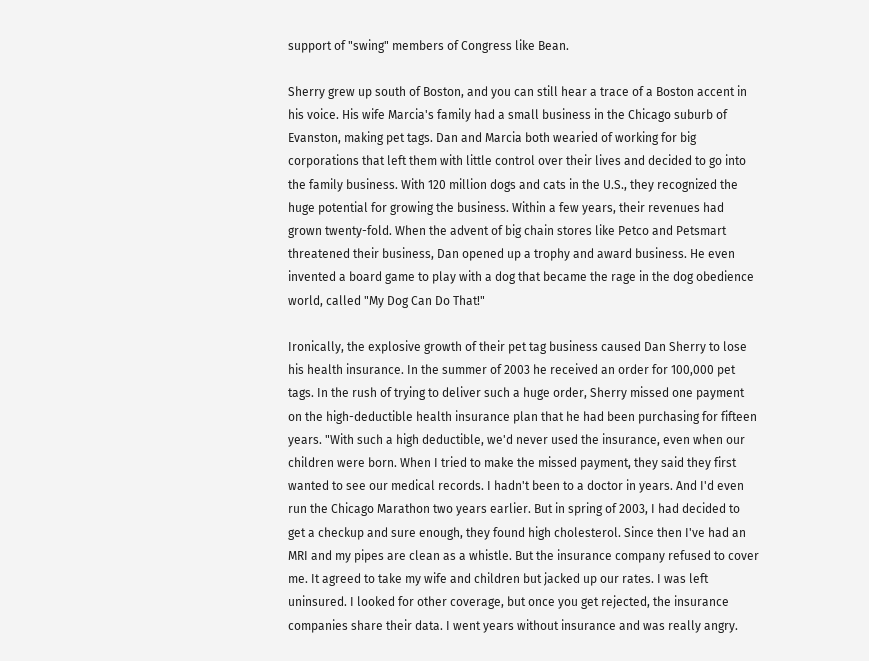support of "swing" members of Congress like Bean.

Sherry grew up south of Boston, and you can still hear a trace of a Boston accent in his voice. His wife Marcia's family had a small business in the Chicago suburb of Evanston, making pet tags. Dan and Marcia both wearied of working for big corporations that left them with little control over their lives and decided to go into the family business. With 120 million dogs and cats in the U.S., they recognized the huge potential for growing the business. Within a few years, their revenues had grown twenty-fold. When the advent of big chain stores like Petco and Petsmart threatened their business, Dan opened up a trophy and award business. He even invented a board game to play with a dog that became the rage in the dog obedience world, called "My Dog Can Do That!"

Ironically, the explosive growth of their pet tag business caused Dan Sherry to lose his health insurance. In the summer of 2003 he received an order for 100,000 pet tags. In the rush of trying to deliver such a huge order, Sherry missed one payment on the high-deductible health insurance plan that he had been purchasing for fifteen years. "With such a high deductible, we'd never used the insurance, even when our children were born. When I tried to make the missed payment, they said they first wanted to see our medical records. I hadn't been to a doctor in years. And I'd even run the Chicago Marathon two years earlier. But in spring of 2003, I had decided to get a checkup and sure enough, they found high cholesterol. Since then I've had an MRI and my pipes are clean as a whistle. But the insurance company refused to cover me. It agreed to take my wife and children but jacked up our rates. I was left uninsured. I looked for other coverage, but once you get rejected, the insurance companies share their data. I went years without insurance and was really angry.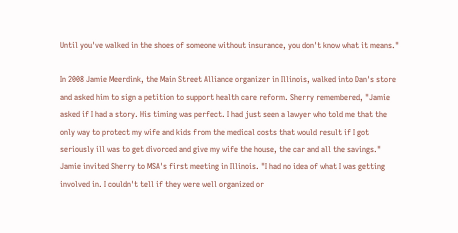Until you've walked in the shoes of someone without insurance, you don't know what it means."

In 2008 Jamie Meerdink, the Main Street Alliance organizer in Illinois, walked into Dan's store and asked him to sign a petition to support health care reform. Sherry remembered, "Jamie asked if I had a story. His timing was perfect. I had just seen a lawyer who told me that the only way to protect my wife and kids from the medical costs that would result if I got seriously ill was to get divorced and give my wife the house, the car and all the savings." Jamie invited Sherry to MSA's first meeting in Illinois. "I had no idea of what I was getting involved in. I couldn't tell if they were well organized or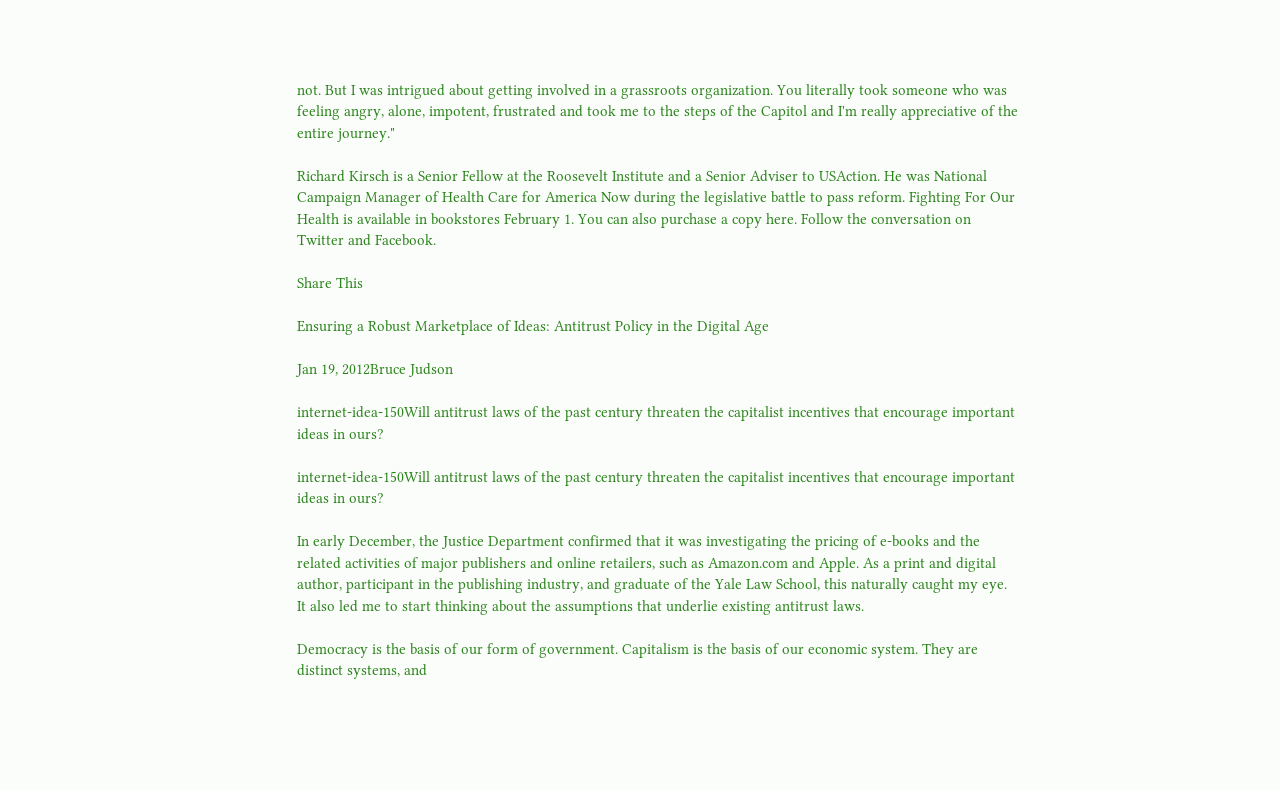not. But I was intrigued about getting involved in a grassroots organization. You literally took someone who was feeling angry, alone, impotent, frustrated and took me to the steps of the Capitol and I'm really appreciative of the entire journey."

Richard Kirsch is a Senior Fellow at the Roosevelt Institute and a Senior Adviser to USAction. He was National Campaign Manager of Health Care for America Now during the legislative battle to pass reform. Fighting For Our Health is available in bookstores February 1. You can also purchase a copy here. Follow the conversation on Twitter and Facebook.

Share This

Ensuring a Robust Marketplace of Ideas: Antitrust Policy in the Digital Age

Jan 19, 2012Bruce Judson

internet-idea-150Will antitrust laws of the past century threaten the capitalist incentives that encourage important ideas in ours?

internet-idea-150Will antitrust laws of the past century threaten the capitalist incentives that encourage important ideas in ours?

In early December, the Justice Department confirmed that it was investigating the pricing of e-books and the related activities of major publishers and online retailers, such as Amazon.com and Apple. As a print and digital author, participant in the publishing industry, and graduate of the Yale Law School, this naturally caught my eye. It also led me to start thinking about the assumptions that underlie existing antitrust laws.

Democracy is the basis of our form of government. Capitalism is the basis of our economic system. They are distinct systems, and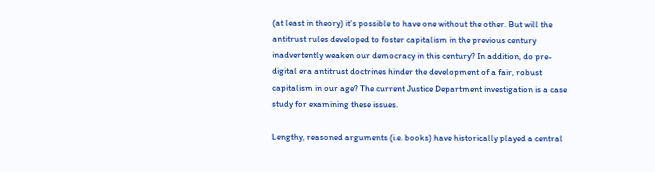(at least in theory) it's possible to have one without the other. But will the antitrust rules developed to foster capitalism in the previous century inadvertently weaken our democracy in this century? In addition, do pre-digital era antitrust doctrines hinder the development of a fair, robust capitalism in our age? The current Justice Department investigation is a case study for examining these issues.

Lengthy, reasoned arguments (i.e. books) have historically played a central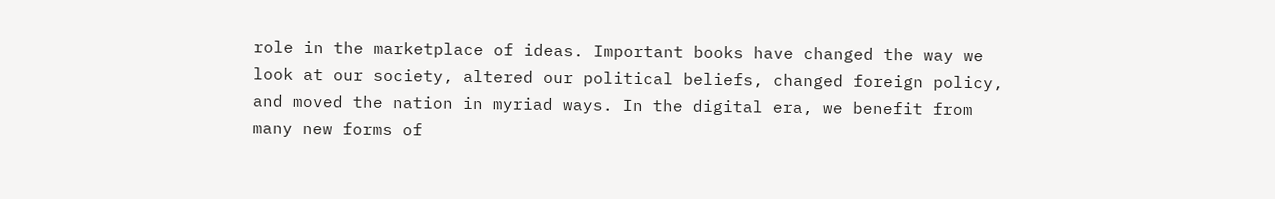role in the marketplace of ideas. Important books have changed the way we look at our society, altered our political beliefs, changed foreign policy, and moved the nation in myriad ways. In the digital era, we benefit from many new forms of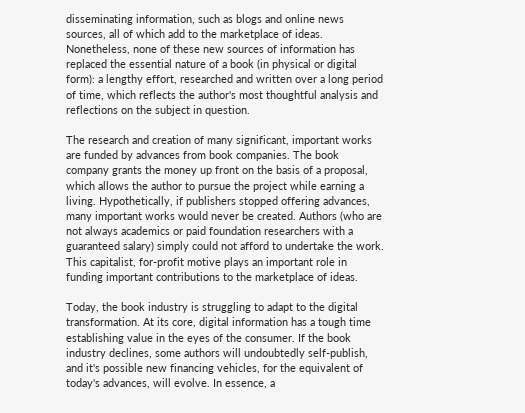disseminating information, such as blogs and online news sources, all of which add to the marketplace of ideas. Nonetheless, none of these new sources of information has replaced the essential nature of a book (in physical or digital form): a lengthy effort, researched and written over a long period of time, which reflects the author's most thoughtful analysis and reflections on the subject in question.

The research and creation of many significant, important works are funded by advances from book companies. The book company grants the money up front on the basis of a proposal, which allows the author to pursue the project while earning a living. Hypothetically, if publishers stopped offering advances, many important works would never be created. Authors (who are not always academics or paid foundation researchers with a guaranteed salary) simply could not afford to undertake the work. This capitalist, for-profit motive plays an important role in funding important contributions to the marketplace of ideas.

Today, the book industry is struggling to adapt to the digital transformation. At its core, digital information has a tough time establishing value in the eyes of the consumer. If the book industry declines, some authors will undoubtedly self-publish, and it's possible new financing vehicles, for the equivalent of today's advances, will evolve. In essence, a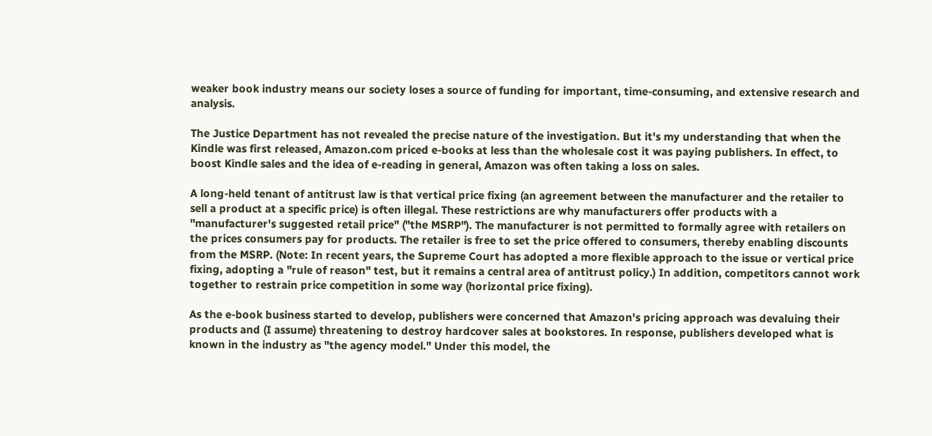weaker book industry means our society loses a source of funding for important, time-consuming, and extensive research and analysis.

The Justice Department has not revealed the precise nature of the investigation. But it's my understanding that when the Kindle was first released, Amazon.com priced e-books at less than the wholesale cost it was paying publishers. In effect, to boost Kindle sales and the idea of e-reading in general, Amazon was often taking a loss on sales.

A long-held tenant of antitrust law is that vertical price fixing (an agreement between the manufacturer and the retailer to sell a product at a specific price) is often illegal. These restrictions are why manufacturers offer products with a "manufacturer's suggested retail price" ("the MSRP"). The manufacturer is not permitted to formally agree with retailers on the prices consumers pay for products. The retailer is free to set the price offered to consumers, thereby enabling discounts from the MSRP. (Note: In recent years, the Supreme Court has adopted a more flexible approach to the issue or vertical price fixing, adopting a "rule of reason" test, but it remains a central area of antitrust policy.) In addition, competitors cannot work together to restrain price competition in some way (horizontal price fixing).

As the e-book business started to develop, publishers were concerned that Amazon's pricing approach was devaluing their products and (I assume) threatening to destroy hardcover sales at bookstores. In response, publishers developed what is known in the industry as "the agency model." Under this model, the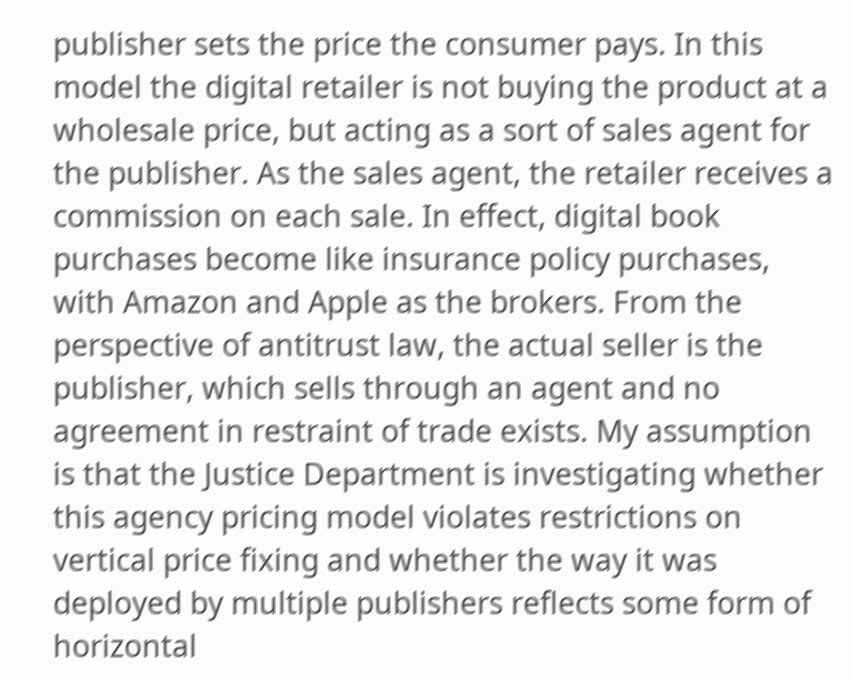publisher sets the price the consumer pays. In this model the digital retailer is not buying the product at a wholesale price, but acting as a sort of sales agent for the publisher. As the sales agent, the retailer receives a commission on each sale. In effect, digital book purchases become like insurance policy purchases, with Amazon and Apple as the brokers. From the perspective of antitrust law, the actual seller is the publisher, which sells through an agent and no agreement in restraint of trade exists. My assumption is that the Justice Department is investigating whether this agency pricing model violates restrictions on vertical price fixing and whether the way it was deployed by multiple publishers reflects some form of horizontal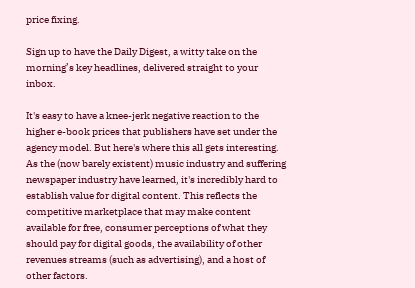price fixing.

Sign up to have the Daily Digest, a witty take on the morning’s key headlines, delivered straight to your inbox.

It's easy to have a knee-jerk negative reaction to the higher e-book prices that publishers have set under the agency model. But here's where this all gets interesting. As the (now barely existent) music industry and suffering newspaper industry have learned, it's incredibly hard to establish value for digital content. This reflects the competitive marketplace that may make content available for free, consumer perceptions of what they should pay for digital goods, the availability of other revenues streams (such as advertising), and a host of other factors.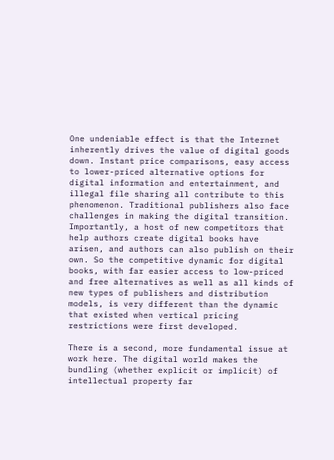One undeniable effect is that the Internet inherently drives the value of digital goods down. Instant price comparisons, easy access to lower-priced alternative options for digital information and entertainment, and illegal file sharing all contribute to this phenomenon. Traditional publishers also face challenges in making the digital transition. Importantly, a host of new competitors that help authors create digital books have arisen, and authors can also publish on their own. So the competitive dynamic for digital books, with far easier access to low-priced and free alternatives as well as all kinds of new types of publishers and distribution models, is very different than the dynamic that existed when vertical pricing restrictions were first developed.

There is a second, more fundamental issue at work here. The digital world makes the bundling (whether explicit or implicit) of intellectual property far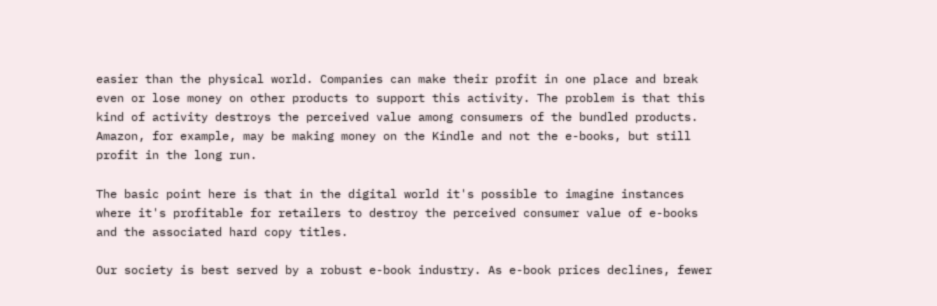easier than the physical world. Companies can make their profit in one place and break even or lose money on other products to support this activity. The problem is that this kind of activity destroys the perceived value among consumers of the bundled products. Amazon, for example, may be making money on the Kindle and not the e-books, but still profit in the long run.

The basic point here is that in the digital world it's possible to imagine instances where it's profitable for retailers to destroy the perceived consumer value of e-books and the associated hard copy titles.

Our society is best served by a robust e-book industry. As e-book prices declines, fewer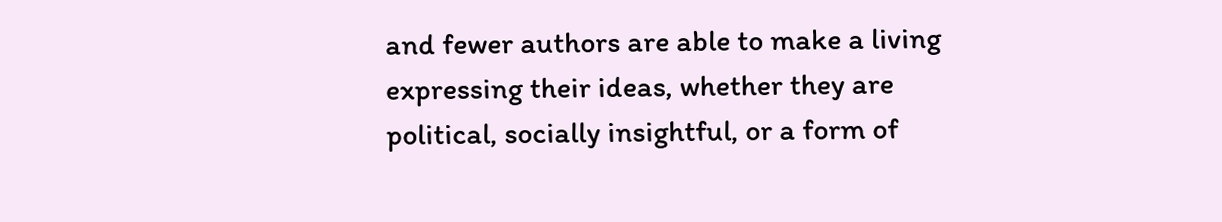and fewer authors are able to make a living expressing their ideas, whether they are political, socially insightful, or a form of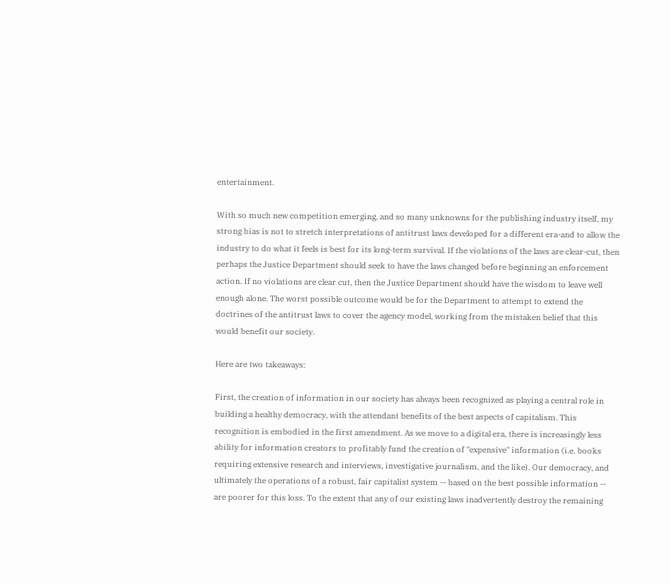entertainment.

With so much new competition emerging, and so many unknowns for the publishing industry itself, my strong bias is not to stretch interpretations of antitrust laws developed for a different era-and to allow the industry to do what it feels is best for its long-term survival. If the violations of the laws are clear-cut, then perhaps the Justice Department should seek to have the laws changed before beginning an enforcement action. If no violations are clear cut, then the Justice Department should have the wisdom to leave well enough alone. The worst possible outcome would be for the Department to attempt to extend the doctrines of the antitrust laws to cover the agency model, working from the mistaken belief that this would benefit our society.

Here are two takeaways:

First, the creation of information in our society has always been recognized as playing a central role in building a healthy democracy, with the attendant benefits of the best aspects of capitalism. This recognition is embodied in the first amendment. As we move to a digital era, there is increasingly less ability for information creators to profitably fund the creation of "expensive" information (i.e. books requiring extensive research and interviews, investigative journalism, and the like). Our democracy, and ultimately the operations of a robust, fair capitalist system -- based on the best possible information -- are poorer for this loss. To the extent that any of our existing laws inadvertently destroy the remaining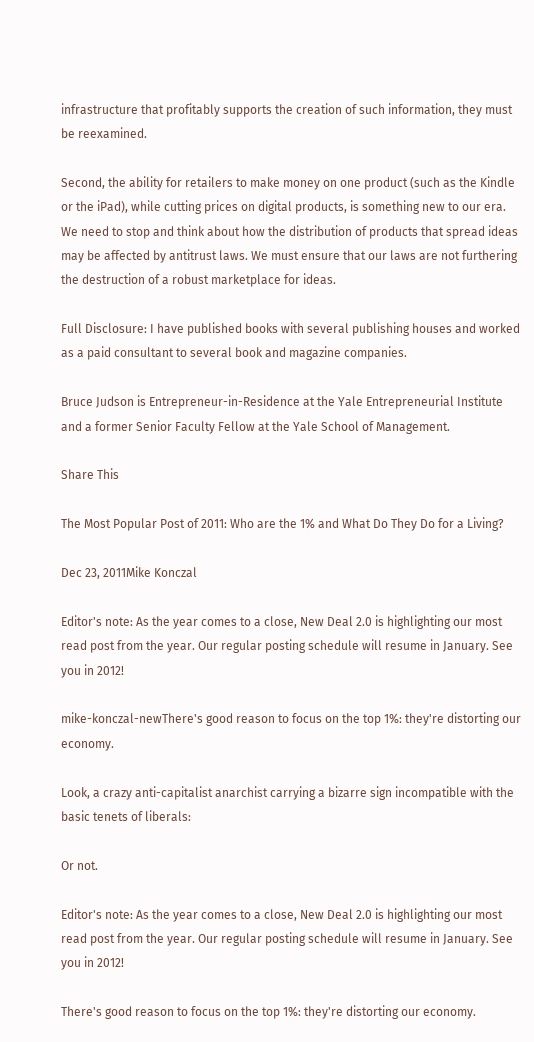infrastructure that profitably supports the creation of such information, they must be reexamined.

Second, the ability for retailers to make money on one product (such as the Kindle or the iPad), while cutting prices on digital products, is something new to our era. We need to stop and think about how the distribution of products that spread ideas may be affected by antitrust laws. We must ensure that our laws are not furthering the destruction of a robust marketplace for ideas.

Full Disclosure: I have published books with several publishing houses and worked as a paid consultant to several book and magazine companies.

Bruce Judson is Entrepreneur-in-Residence at the Yale Entrepreneurial Institute and a former Senior Faculty Fellow at the Yale School of Management.

Share This

The Most Popular Post of 2011: Who are the 1% and What Do They Do for a Living?

Dec 23, 2011Mike Konczal

Editor's note: As the year comes to a close, New Deal 2.0 is highlighting our most read post from the year. Our regular posting schedule will resume in January. See you in 2012!

mike-konczal-newThere's good reason to focus on the top 1%: they're distorting our economy.

Look, a crazy anti-capitalist anarchist carrying a bizarre sign incompatible with the basic tenets of liberals:

Or not.

Editor's note: As the year comes to a close, New Deal 2.0 is highlighting our most read post from the year. Our regular posting schedule will resume in January. See you in 2012!

There's good reason to focus on the top 1%: they're distorting our economy.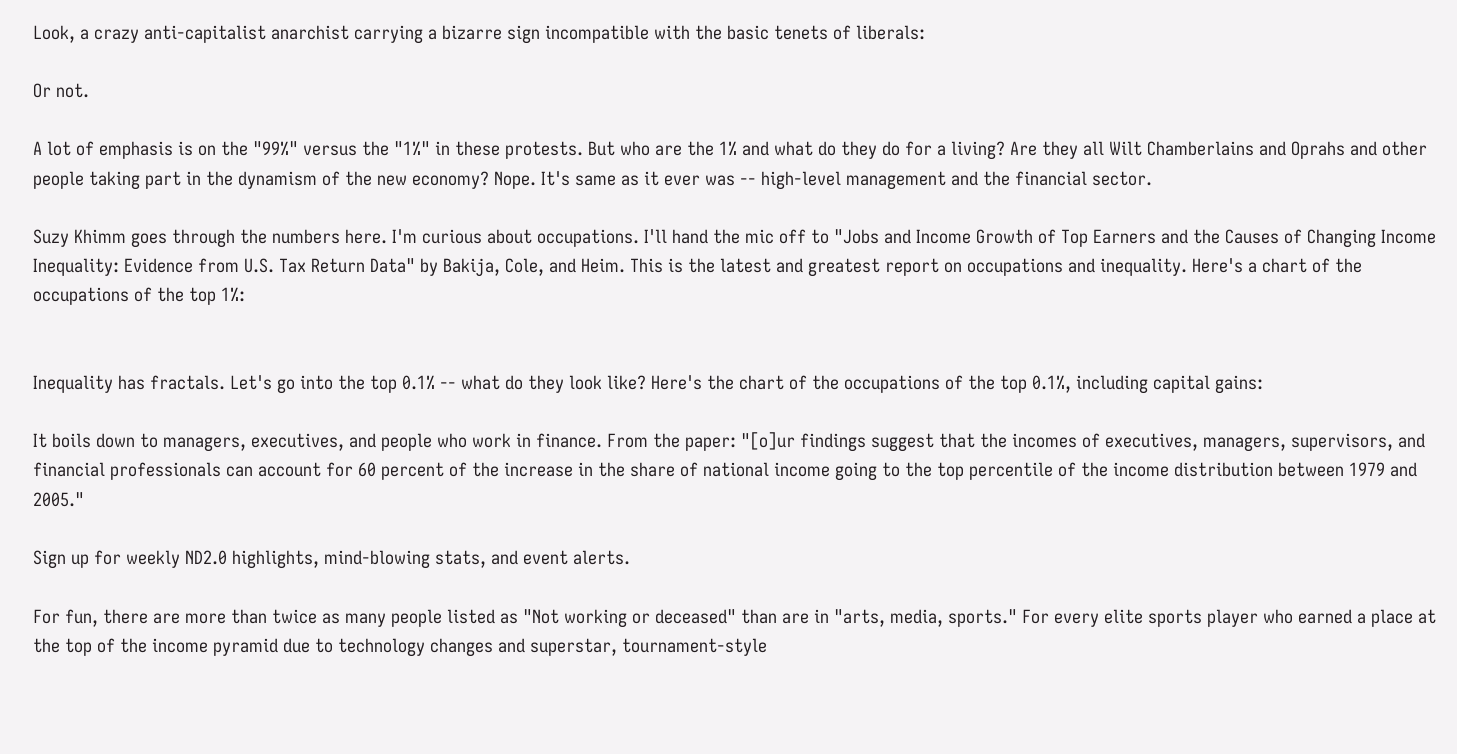Look, a crazy anti-capitalist anarchist carrying a bizarre sign incompatible with the basic tenets of liberals:

Or not.

A lot of emphasis is on the "99%" versus the "1%" in these protests. But who are the 1% and what do they do for a living? Are they all Wilt Chamberlains and Oprahs and other people taking part in the dynamism of the new economy? Nope. It's same as it ever was -- high-level management and the financial sector.

Suzy Khimm goes through the numbers here. I'm curious about occupations. I'll hand the mic off to "Jobs and Income Growth of Top Earners and the Causes of Changing Income Inequality: Evidence from U.S. Tax Return Data" by Bakija, Cole, and Heim. This is the latest and greatest report on occupations and inequality. Here's a chart of the occupations of the top 1%:


Inequality has fractals. Let's go into the top 0.1% -- what do they look like? Here's the chart of the occupations of the top 0.1%, including capital gains:

It boils down to managers, executives, and people who work in finance. From the paper: "[o]ur findings suggest that the incomes of executives, managers, supervisors, and financial professionals can account for 60 percent of the increase in the share of national income going to the top percentile of the income distribution between 1979 and 2005."

Sign up for weekly ND2.0 highlights, mind-blowing stats, and event alerts.

For fun, there are more than twice as many people listed as "Not working or deceased" than are in "arts, media, sports." For every elite sports player who earned a place at the top of the income pyramid due to technology changes and superstar, tournament-style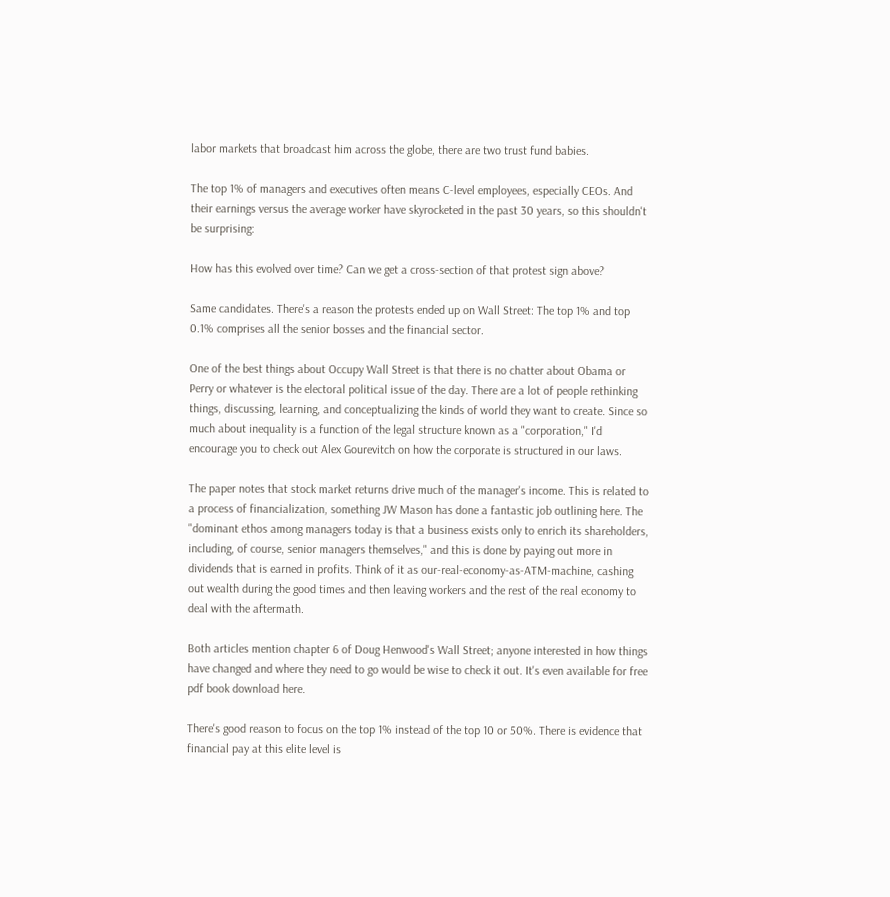labor markets that broadcast him across the globe, there are two trust fund babies.

The top 1% of managers and executives often means C-level employees, especially CEOs. And their earnings versus the average worker have skyrocketed in the past 30 years, so this shouldn't be surprising:

How has this evolved over time? Can we get a cross-section of that protest sign above?

Same candidates. There's a reason the protests ended up on Wall Street: The top 1% and top 0.1% comprises all the senior bosses and the financial sector.

One of the best things about Occupy Wall Street is that there is no chatter about Obama or Perry or whatever is the electoral political issue of the day. There are a lot of people rethinking things, discussing, learning, and conceptualizing the kinds of world they want to create. Since so much about inequality is a function of the legal structure known as a "corporation," I'd encourage you to check out Alex Gourevitch on how the corporate is structured in our laws.

The paper notes that stock market returns drive much of the manager's income. This is related to a process of financialization, something JW Mason has done a fantastic job outlining here. The "dominant ethos among managers today is that a business exists only to enrich its shareholders, including, of course, senior managers themselves," and this is done by paying out more in dividends that is earned in profits. Think of it as our-real-economy-as-ATM-machine, cashing out wealth during the good times and then leaving workers and the rest of the real economy to deal with the aftermath.

Both articles mention chapter 6 of Doug Henwood's Wall Street; anyone interested in how things have changed and where they need to go would be wise to check it out. It's even available for free pdf book download here.

There's good reason to focus on the top 1% instead of the top 10 or 50%. There is evidence that financial pay at this elite level is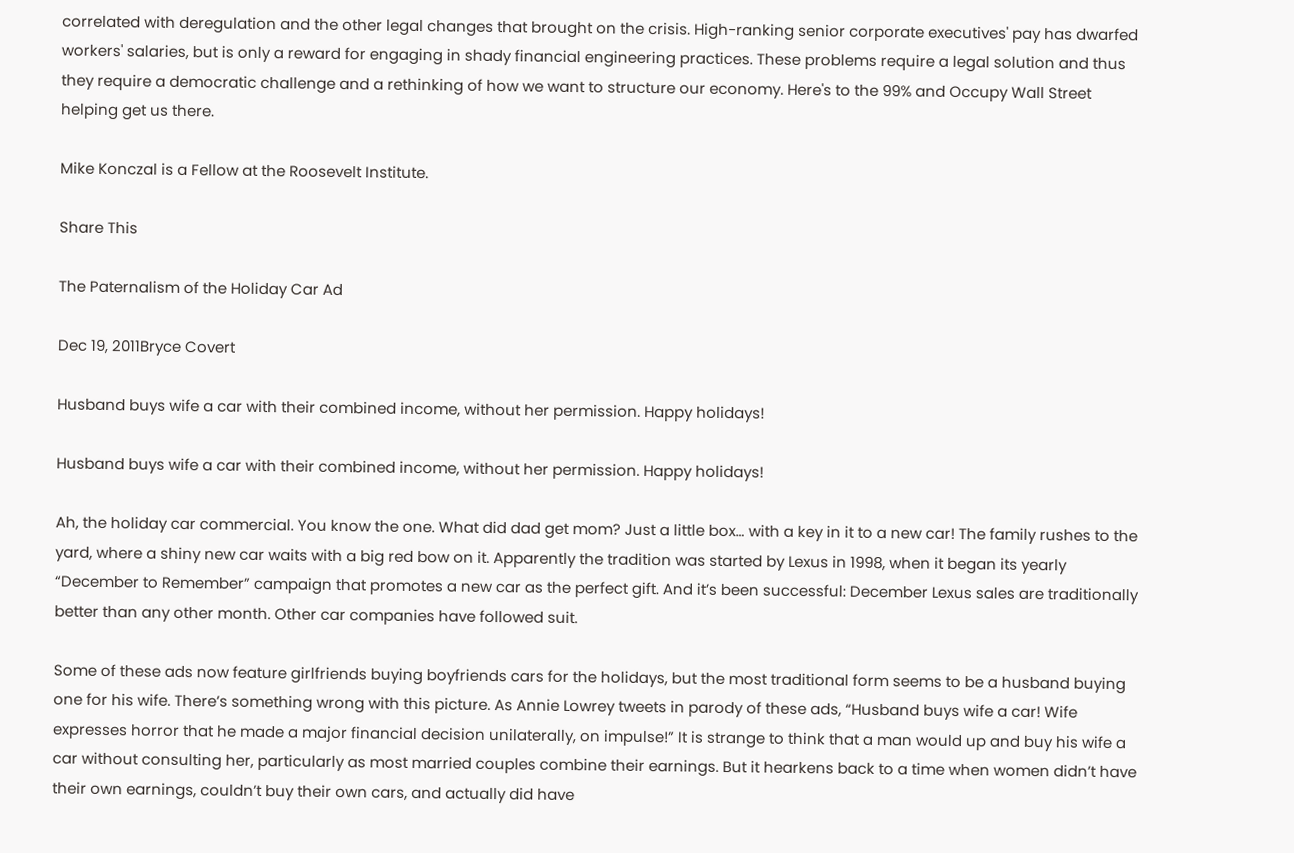correlated with deregulation and the other legal changes that brought on the crisis. High-ranking senior corporate executives' pay has dwarfed workers' salaries, but is only a reward for engaging in shady financial engineering practices. These problems require a legal solution and thus they require a democratic challenge and a rethinking of how we want to structure our economy. Here's to the 99% and Occupy Wall Street helping get us there.

Mike Konczal is a Fellow at the Roosevelt Institute.

Share This

The Paternalism of the Holiday Car Ad

Dec 19, 2011Bryce Covert

Husband buys wife a car with their combined income, without her permission. Happy holidays!

Husband buys wife a car with their combined income, without her permission. Happy holidays!

Ah, the holiday car commercial. You know the one. What did dad get mom? Just a little box… with a key in it to a new car! The family rushes to the yard, where a shiny new car waits with a big red bow on it. Apparently the tradition was started by Lexus in 1998, when it began its yearly “December to Remember” campaign that promotes a new car as the perfect gift. And it’s been successful: December Lexus sales are traditionally better than any other month. Other car companies have followed suit.

Some of these ads now feature girlfriends buying boyfriends cars for the holidays, but the most traditional form seems to be a husband buying one for his wife. There’s something wrong with this picture. As Annie Lowrey tweets in parody of these ads, “Husband buys wife a car! Wife expresses horror that he made a major financial decision unilaterally, on impulse!” It is strange to think that a man would up and buy his wife a car without consulting her, particularly as most married couples combine their earnings. But it hearkens back to a time when women didn’t have their own earnings, couldn’t buy their own cars, and actually did have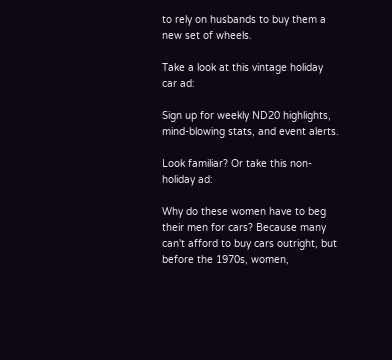to rely on husbands to buy them a new set of wheels.

Take a look at this vintage holiday car ad:

Sign up for weekly ND20 highlights, mind-blowing stats, and event alerts.

Look familiar? Or take this non-holiday ad:

Why do these women have to beg their men for cars? Because many can't afford to buy cars outright, but before the 1970s, women,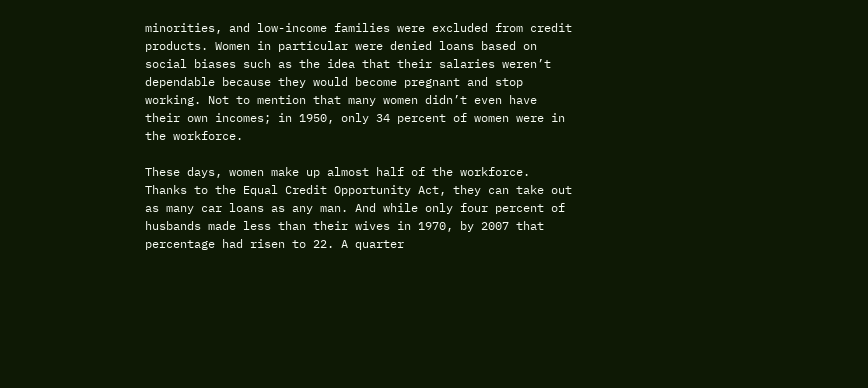minorities, and low-income families were excluded from credit products. Women in particular were denied loans based on social biases such as the idea that their salaries weren’t dependable because they would become pregnant and stop working. Not to mention that many women didn’t even have their own incomes; in 1950, only 34 percent of women were in the workforce.

These days, women make up almost half of the workforce. Thanks to the Equal Credit Opportunity Act, they can take out as many car loans as any man. And while only four percent of husbands made less than their wives in 1970, by 2007 that percentage had risen to 22. A quarter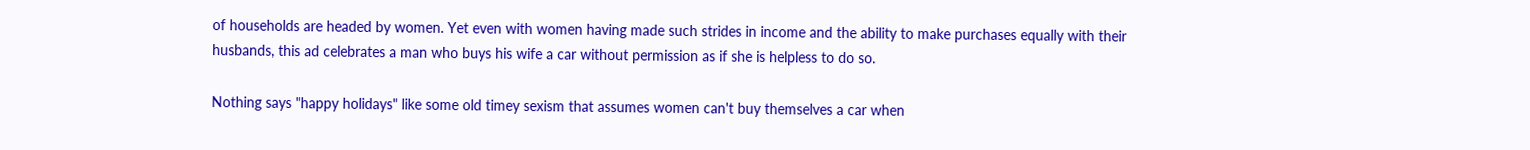of households are headed by women. Yet even with women having made such strides in income and the ability to make purchases equally with their husbands, this ad celebrates a man who buys his wife a car without permission as if she is helpless to do so.

Nothing says "happy holidays" like some old timey sexism that assumes women can't buy themselves a car when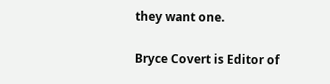they want one.

Bryce Covert is Editor of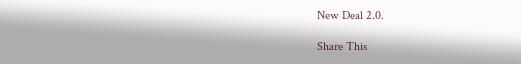New Deal 2.0.

Share This